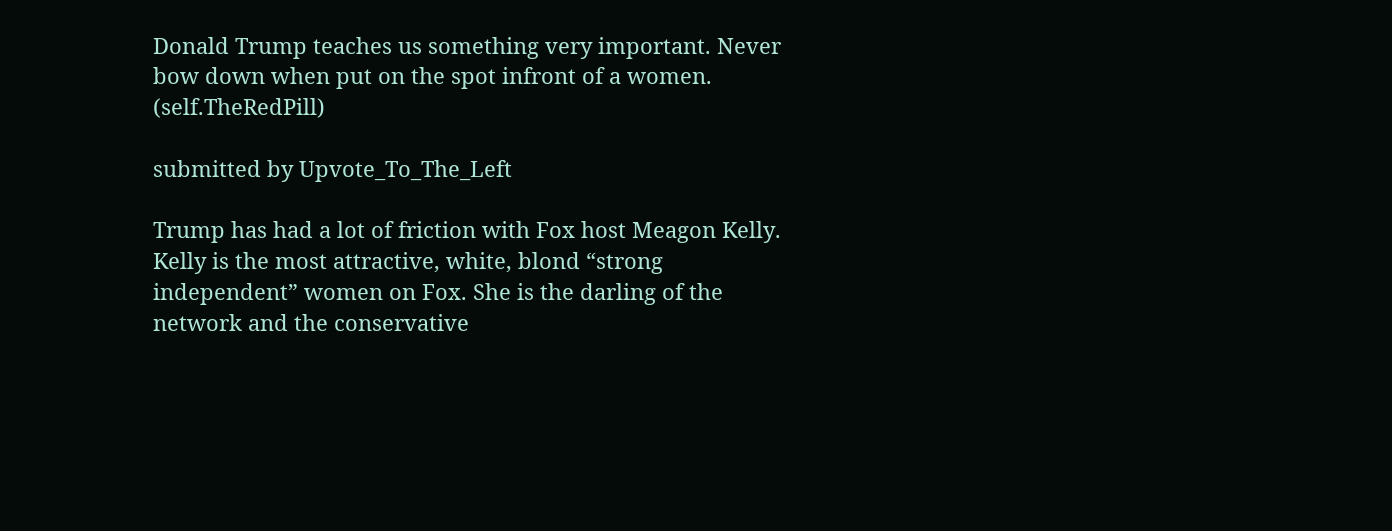Donald Trump teaches us something very important. Never bow down when put on the spot infront of a women. (self.TheRedPill)

submitted by Upvote_To_The_Left

Trump has had a lot of friction with Fox host Meagon Kelly. Kelly is the most attractive, white, blond “strong independent” women on Fox. She is the darling of the network and the conservative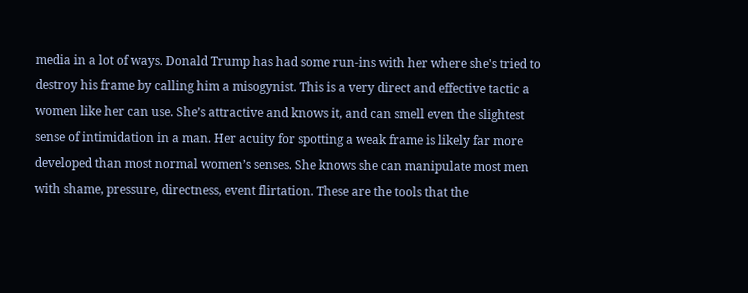media in a lot of ways. Donald Trump has had some run-ins with her where she's tried to destroy his frame by calling him a misogynist. This is a very direct and effective tactic a women like her can use. She’s attractive and knows it, and can smell even the slightest sense of intimidation in a man. Her acuity for spotting a weak frame is likely far more developed than most normal women’s senses. She knows she can manipulate most men with shame, pressure, directness, event flirtation. These are the tools that the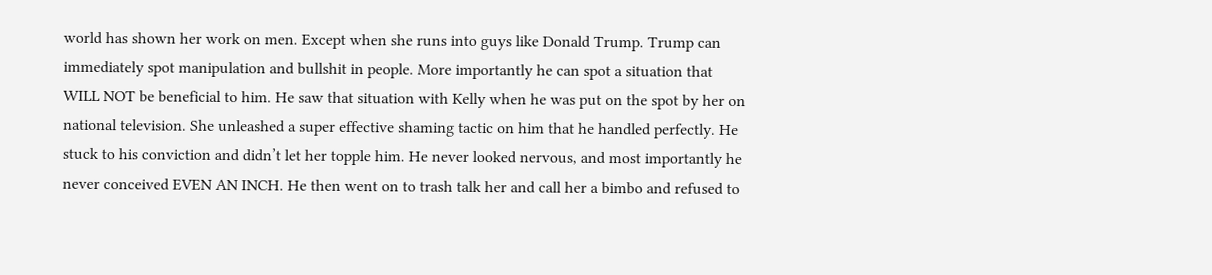world has shown her work on men. Except when she runs into guys like Donald Trump. Trump can immediately spot manipulation and bullshit in people. More importantly he can spot a situation that WILL NOT be beneficial to him. He saw that situation with Kelly when he was put on the spot by her on national television. She unleashed a super effective shaming tactic on him that he handled perfectly. He stuck to his conviction and didn’t let her topple him. He never looked nervous, and most importantly he never conceived EVEN AN INCH. He then went on to trash talk her and call her a bimbo and refused to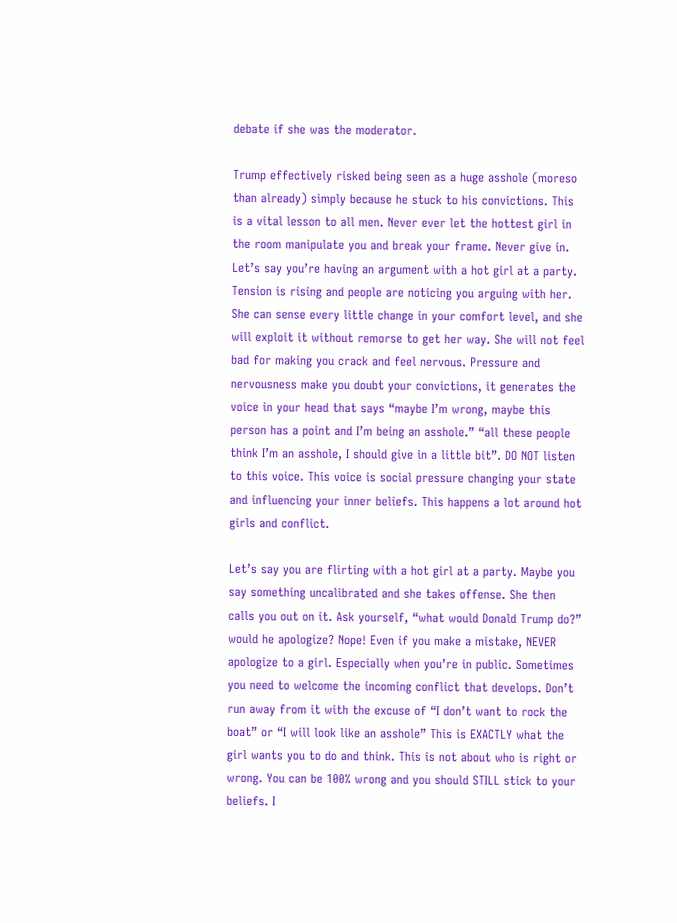debate if she was the moderator.

Trump effectively risked being seen as a huge asshole (moreso than already) simply because he stuck to his convictions. This is a vital lesson to all men. Never ever let the hottest girl in the room manipulate you and break your frame. Never give in. Let’s say you’re having an argument with a hot girl at a party. Tension is rising and people are noticing you arguing with her. She can sense every little change in your comfort level, and she will exploit it without remorse to get her way. She will not feel bad for making you crack and feel nervous. Pressure and nervousness make you doubt your convictions, it generates the voice in your head that says “maybe I’m wrong, maybe this person has a point and I’m being an asshole.” “all these people think I’m an asshole, I should give in a little bit”. DO NOT listen to this voice. This voice is social pressure changing your state and influencing your inner beliefs. This happens a lot around hot girls and conflict.

Let’s say you are flirting with a hot girl at a party. Maybe you say something uncalibrated and she takes offense. She then calls you out on it. Ask yourself, “what would Donald Trump do?” would he apologize? Nope! Even if you make a mistake, NEVER apologize to a girl. Especially when you’re in public. Sometimes you need to welcome the incoming conflict that develops. Don’t run away from it with the excuse of “I don’t want to rock the boat” or “I will look like an asshole” This is EXACTLY what the girl wants you to do and think. This is not about who is right or wrong. You can be 100% wrong and you should STILL stick to your beliefs. I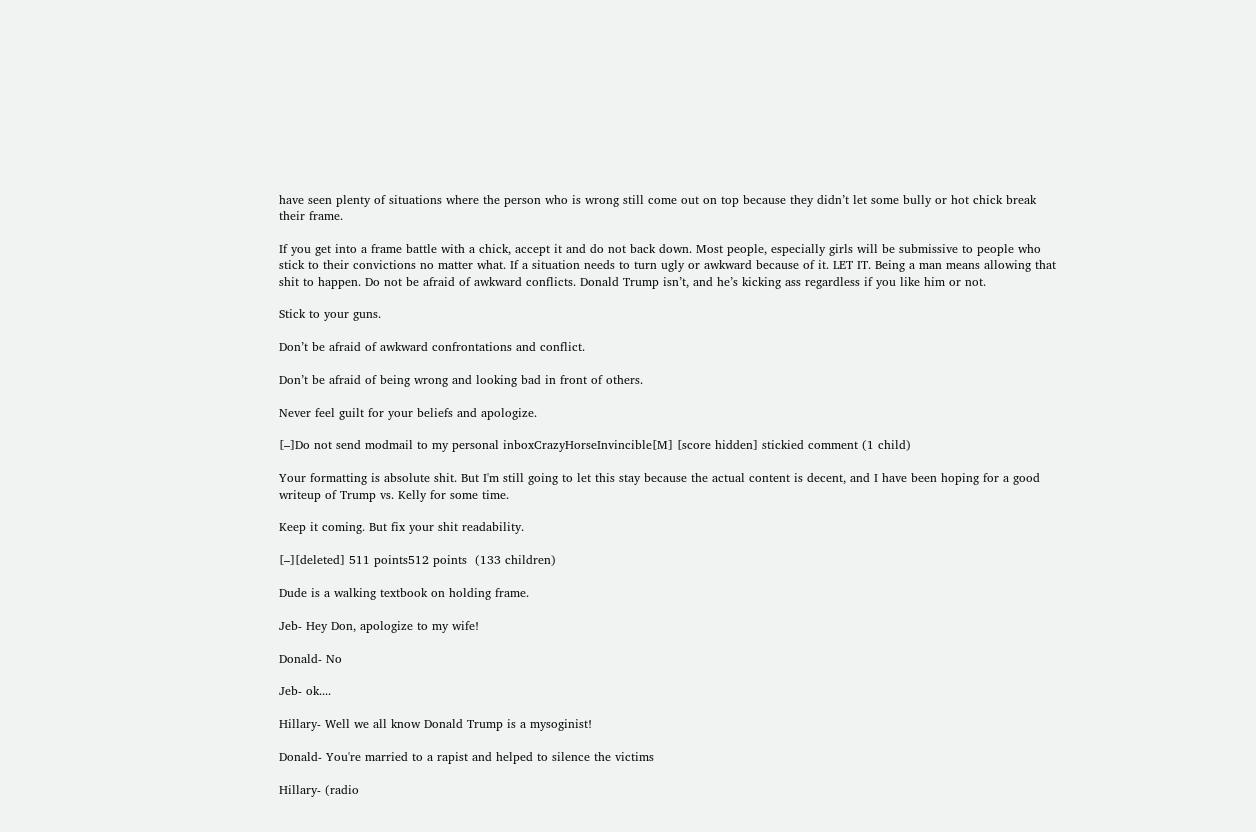have seen plenty of situations where the person who is wrong still come out on top because they didn’t let some bully or hot chick break their frame.

If you get into a frame battle with a chick, accept it and do not back down. Most people, especially girls will be submissive to people who stick to their convictions no matter what. If a situation needs to turn ugly or awkward because of it. LET IT. Being a man means allowing that shit to happen. Do not be afraid of awkward conflicts. Donald Trump isn’t, and he’s kicking ass regardless if you like him or not.

Stick to your guns.

Don’t be afraid of awkward confrontations and conflict.

Don’t be afraid of being wrong and looking bad in front of others.

Never feel guilt for your beliefs and apologize.

[–]Do not send modmail to my personal inboxCrazyHorseInvincible[M] [score hidden] stickied comment (1 child)

Your formatting is absolute shit. But I'm still going to let this stay because the actual content is decent, and I have been hoping for a good writeup of Trump vs. Kelly for some time.

Keep it coming. But fix your shit readability.

[–][deleted] 511 points512 points  (133 children)

Dude is a walking textbook on holding frame.

Jeb- Hey Don, apologize to my wife!

Donald- No

Jeb- ok....

Hillary- Well we all know Donald Trump is a mysoginist!

Donald- You're married to a rapist and helped to silence the victims

Hillary- (radio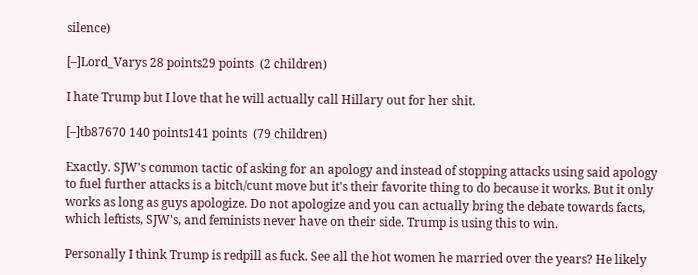silence)

[–]Lord_Varys 28 points29 points  (2 children)

I hate Trump but I love that he will actually call Hillary out for her shit.

[–]tb87670 140 points141 points  (79 children)

Exactly. SJW's common tactic of asking for an apology and instead of stopping attacks using said apology to fuel further attacks is a bitch/cunt move but it's their favorite thing to do because it works. But it only works as long as guys apologize. Do not apologize and you can actually bring the debate towards facts, which leftists, SJW's, and feminists never have on their side. Trump is using this to win.

Personally I think Trump is redpill as fuck. See all the hot women he married over the years? He likely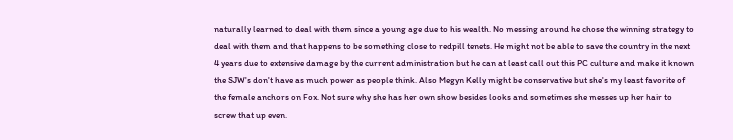naturally learned to deal with them since a young age due to his wealth. No messing around he chose the winning strategy to deal with them and that happens to be something close to redpill tenets. He might not be able to save the country in the next 4 years due to extensive damage by the current administration but he can at least call out this PC culture and make it known the SJW's don't have as much power as people think. Also Megyn Kelly might be conservative but she's my least favorite of the female anchors on Fox. Not sure why she has her own show besides looks and sometimes she messes up her hair to screw that up even.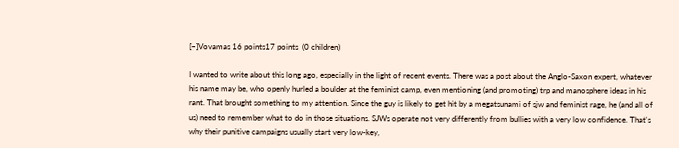[–]Vovamas 16 points17 points  (0 children)

I wanted to write about this long ago, especially in the light of recent events. There was a post about the Anglo-Saxon expert, whatever his name may be, who openly hurled a boulder at the feminist camp, even mentioning (and promoting) trp and manosphere ideas in his rant. That brought something to my attention. Since the guy is likely to get hit by a megatsunami of sjw and feminist rage, he (and all of us) need to remember what to do in those situations. SJWs operate not very differently from bullies with a very low confidence. That's why their punitive campaigns usually start very low-key,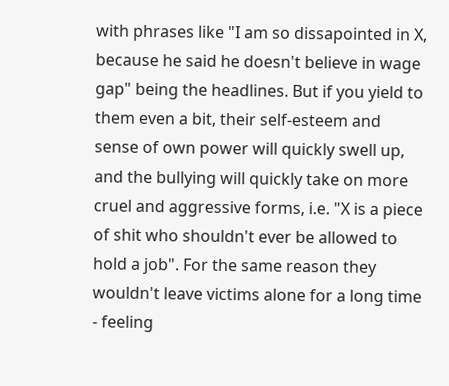with phrases like "I am so dissapointed in X, because he said he doesn't believe in wage gap" being the headlines. But if you yield to them even a bit, their self-esteem and sense of own power will quickly swell up, and the bullying will quickly take on more cruel and aggressive forms, i.e. "X is a piece of shit who shouldn't ever be allowed to hold a job". For the same reason they wouldn't leave victims alone for a long time - feeling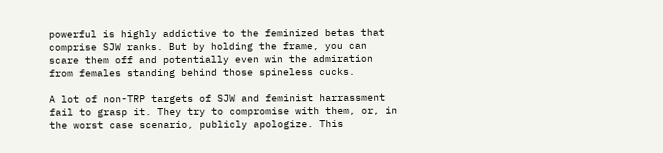powerful is highly addictive to the feminized betas that comprise SJW ranks. But by holding the frame, you can scare them off and potentially even win the admiration from females standing behind those spineless cucks.

A lot of non-TRP targets of SJW and feminist harrassment fail to grasp it. They try to compromise with them, or, in the worst case scenario, publicly apologize. This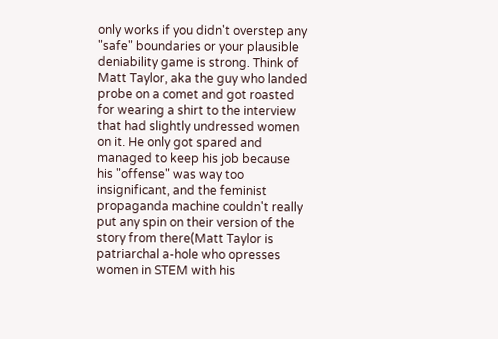only works if you didn't overstep any "safe" boundaries or your plausible deniability game is strong. Think of Matt Taylor, aka the guy who landed probe on a comet and got roasted for wearing a shirt to the interview that had slightly undressed women on it. He only got spared and managed to keep his job because his "offense" was way too insignificant, and the feminist propaganda machine couldn't really put any spin on their version of the story from there(Matt Taylor is patriarchal a-hole who opresses women in STEM with his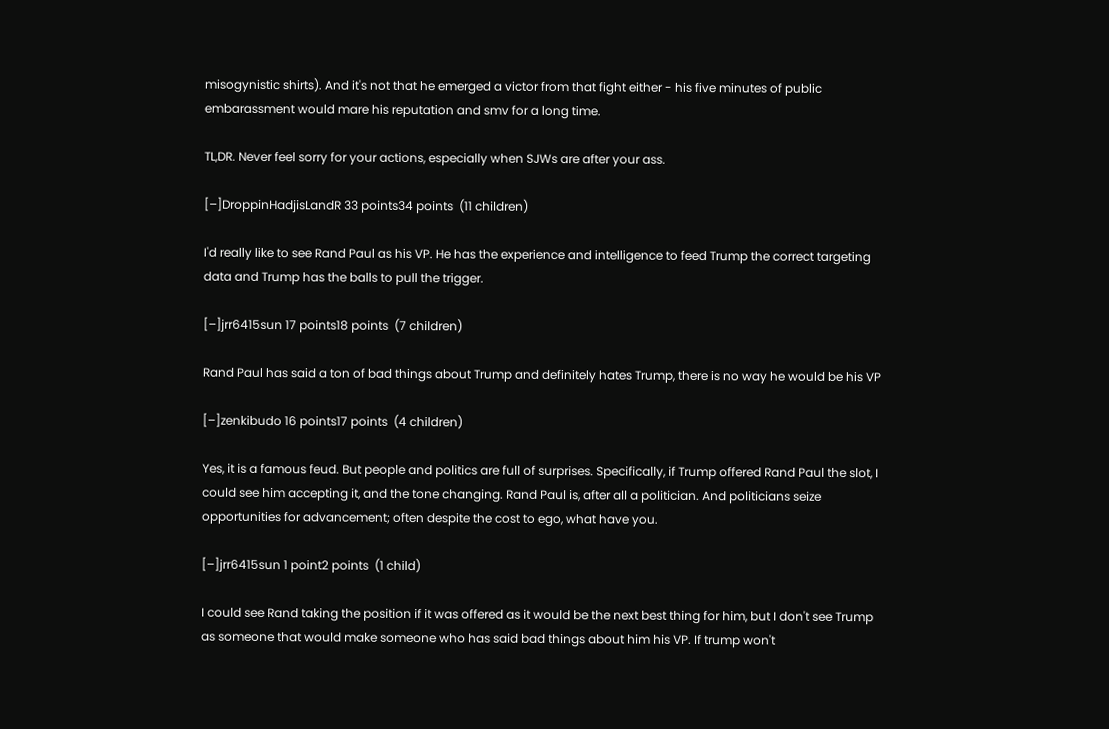misogynistic shirts). And it's not that he emerged a victor from that fight either - his five minutes of public embarassment would mare his reputation and smv for a long time.

TL,DR. Never feel sorry for your actions, especially when SJWs are after your ass.

[–]DroppinHadjisLandR 33 points34 points  (11 children)

I'd really like to see Rand Paul as his VP. He has the experience and intelligence to feed Trump the correct targeting data and Trump has the balls to pull the trigger.

[–]jrr6415sun 17 points18 points  (7 children)

Rand Paul has said a ton of bad things about Trump and definitely hates Trump, there is no way he would be his VP

[–]zenkibudo 16 points17 points  (4 children)

Yes, it is a famous feud. But people and politics are full of surprises. Specifically, if Trump offered Rand Paul the slot, I could see him accepting it, and the tone changing. Rand Paul is, after all a politician. And politicians seize opportunities for advancement; often despite the cost to ego, what have you.

[–]jrr6415sun 1 point2 points  (1 child)

I could see Rand taking the position if it was offered as it would be the next best thing for him, but I don't see Trump as someone that would make someone who has said bad things about him his VP. If trump won't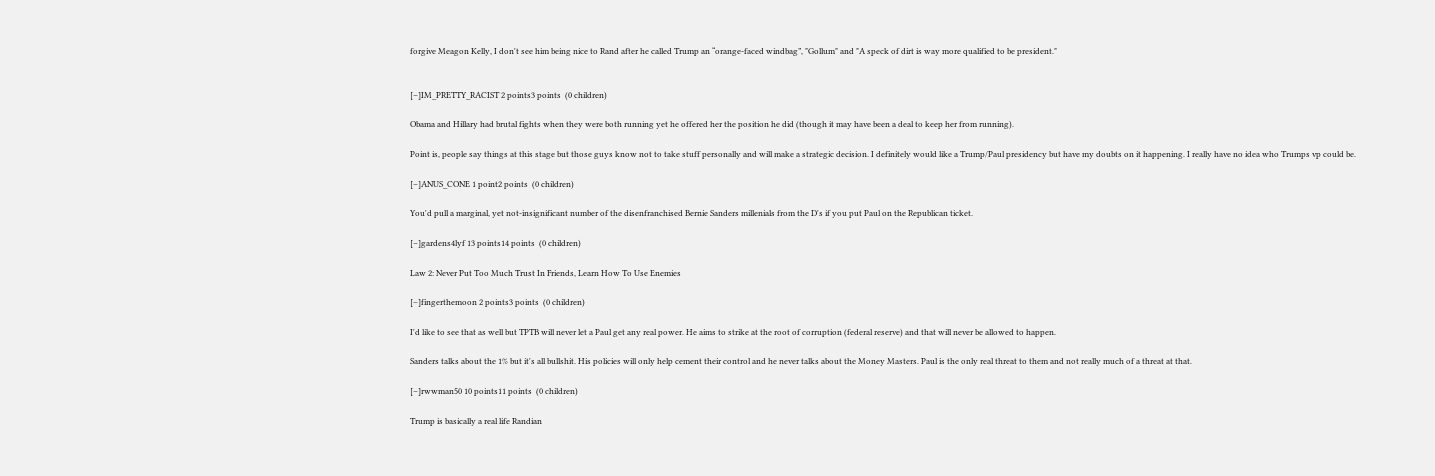forgive Meagon Kelly, I don't see him being nice to Rand after he called Trump an “orange-faced windbag”, "Gollum" and "A speck of dirt is way more qualified to be president."


[–]IM_PRETTY_RACIST 2 points3 points  (0 children)

Obama and Hillary had brutal fights when they were both running yet he offered her the position he did (though it may have been a deal to keep her from running).

Point is, people say things at this stage but those guys know not to take stuff personally and will make a strategic decision. I definitely would like a Trump/Paul presidency but have my doubts on it happening. I really have no idea who Trumps vp could be.

[–]ANUS_CONE 1 point2 points  (0 children)

You'd pull a marginal, yet not-insignificant number of the disenfranchised Bernie Sanders millenials from the D's if you put Paul on the Republican ticket.

[–]gardens4lyf 13 points14 points  (0 children)

Law 2: Never Put Too Much Trust In Friends, Learn How To Use Enemies

[–]fingerthemoon 2 points3 points  (0 children)

I'd like to see that as well but TPTB will never let a Paul get any real power. He aims to strike at the root of corruption (federal reserve) and that will never be allowed to happen.

Sanders talks about the 1% but it's all bullshit. His policies will only help cement their control and he never talks about the Money Masters. Paul is the only real threat to them and not really much of a threat at that.

[–]rwwman50 10 points11 points  (0 children)

Trump is basically a real life Randian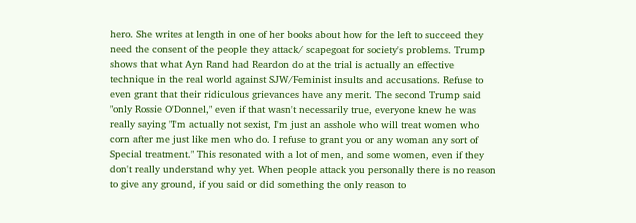hero. She writes at length in one of her books about how for the left to succeed they need the consent of the people they attack/ scapegoat for society's problems. Trump shows that what Ayn Rand had Reardon do at the trial is actually an effective technique in the real world against SJW/Feminist insults and accusations. Refuse to even grant that their ridiculous grievances have any merit. The second Trump said "only Rossie O'Donnel," even if that wasn't necessarily true, everyone knew he was really saying "I'm actually not sexist, I'm just an asshole who will treat women who corn after me just like men who do. I refuse to grant you or any woman any sort of Special treatment." This resonated with a lot of men, and some women, even if they don't really understand why yet. When people attack you personally there is no reason to give any ground, if you said or did something the only reason to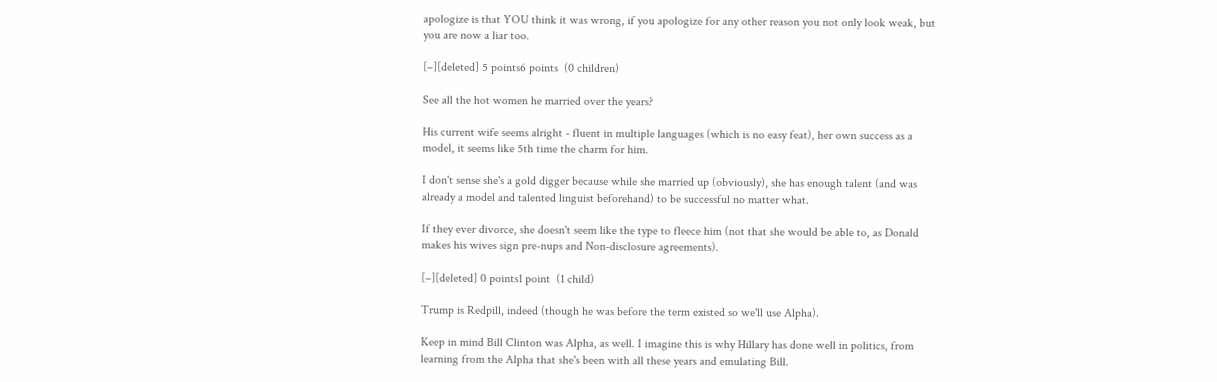apologize is that YOU think it was wrong, if you apologize for any other reason you not only look weak, but you are now a liar too.

[–][deleted] 5 points6 points  (0 children)

See all the hot women he married over the years?

His current wife seems alright - fluent in multiple languages (which is no easy feat), her own success as a model, it seems like 5th time the charm for him.

I don't sense she's a gold digger because while she married up (obviously), she has enough talent (and was already a model and talented linguist beforehand) to be successful no matter what.

If they ever divorce, she doesn't seem like the type to fleece him (not that she would be able to, as Donald makes his wives sign pre-nups and Non-disclosure agreements).

[–][deleted] 0 points1 point  (1 child)

Trump is Redpill, indeed (though he was before the term existed so we'll use Alpha).

Keep in mind Bill Clinton was Alpha, as well. I imagine this is why Hillary has done well in politics, from learning from the Alpha that she's been with all these years and emulating Bill.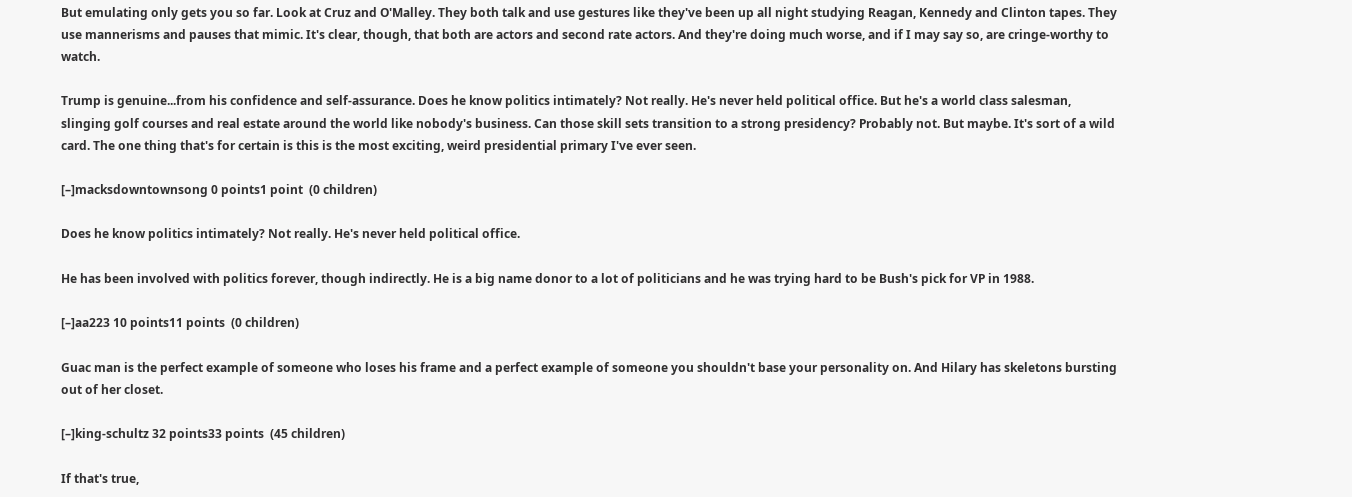But emulating only gets you so far. Look at Cruz and O'Malley. They both talk and use gestures like they've been up all night studying Reagan, Kennedy and Clinton tapes. They use mannerisms and pauses that mimic. It's clear, though, that both are actors and second rate actors. And they're doing much worse, and if I may say so, are cringe-worthy to watch.

Trump is genuine...from his confidence and self-assurance. Does he know politics intimately? Not really. He's never held political office. But he's a world class salesman, slinging golf courses and real estate around the world like nobody's business. Can those skill sets transition to a strong presidency? Probably not. But maybe. It's sort of a wild card. The one thing that's for certain is this is the most exciting, weird presidential primary I've ever seen.

[–]macksdowntownsong 0 points1 point  (0 children)

Does he know politics intimately? Not really. He's never held political office.

He has been involved with politics forever, though indirectly. He is a big name donor to a lot of politicians and he was trying hard to be Bush's pick for VP in 1988.

[–]aa223 10 points11 points  (0 children)

Guac man is the perfect example of someone who loses his frame and a perfect example of someone you shouldn't base your personality on. And Hilary has skeletons bursting out of her closet.

[–]king-schultz 32 points33 points  (45 children)

If that's true,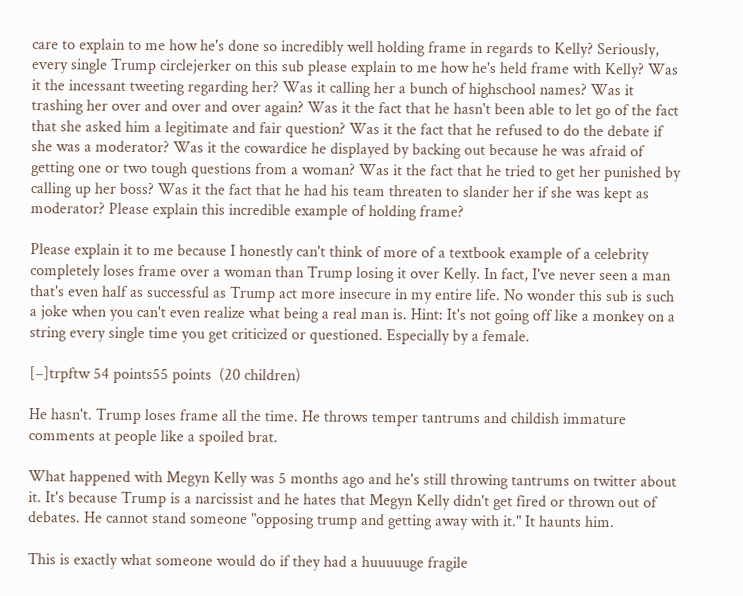care to explain to me how he's done so incredibly well holding frame in regards to Kelly? Seriously, every single Trump circlejerker on this sub please explain to me how he's held frame with Kelly? Was it the incessant tweeting regarding her? Was it calling her a bunch of highschool names? Was it trashing her over and over and over again? Was it the fact that he hasn't been able to let go of the fact that she asked him a legitimate and fair question? Was it the fact that he refused to do the debate if she was a moderator? Was it the cowardice he displayed by backing out because he was afraid of getting one or two tough questions from a woman? Was it the fact that he tried to get her punished by calling up her boss? Was it the fact that he had his team threaten to slander her if she was kept as moderator? Please explain this incredible example of holding frame?

Please explain it to me because I honestly can't think of more of a textbook example of a celebrity completely loses frame over a woman than Trump losing it over Kelly. In fact, I've never seen a man that's even half as successful as Trump act more insecure in my entire life. No wonder this sub is such a joke when you can't even realize what being a real man is. Hint: It's not going off like a monkey on a string every single time you get criticized or questioned. Especially by a female.

[–]trpftw 54 points55 points  (20 children)

He hasn't. Trump loses frame all the time. He throws temper tantrums and childish immature comments at people like a spoiled brat.

What happened with Megyn Kelly was 5 months ago and he's still throwing tantrums on twitter about it. It's because Trump is a narcissist and he hates that Megyn Kelly didn't get fired or thrown out of debates. He cannot stand someone "opposing trump and getting away with it." It haunts him.

This is exactly what someone would do if they had a huuuuuge fragile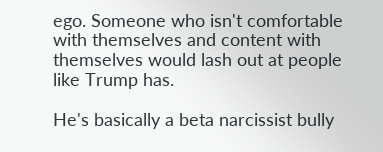ego. Someone who isn't comfortable with themselves and content with themselves would lash out at people like Trump has.

He's basically a beta narcissist bully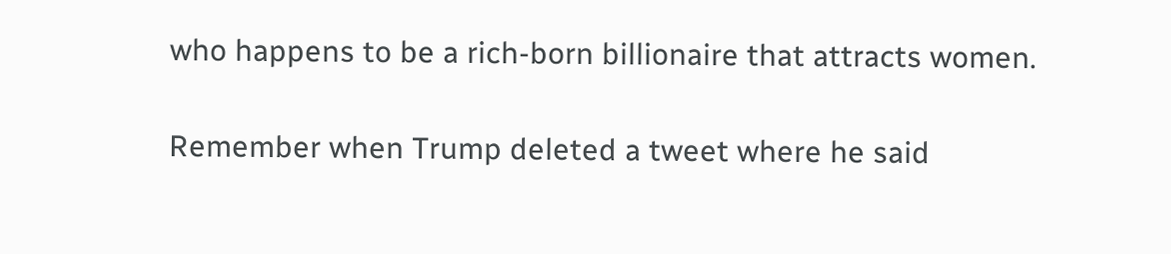who happens to be a rich-born billionaire that attracts women.

Remember when Trump deleted a tweet where he said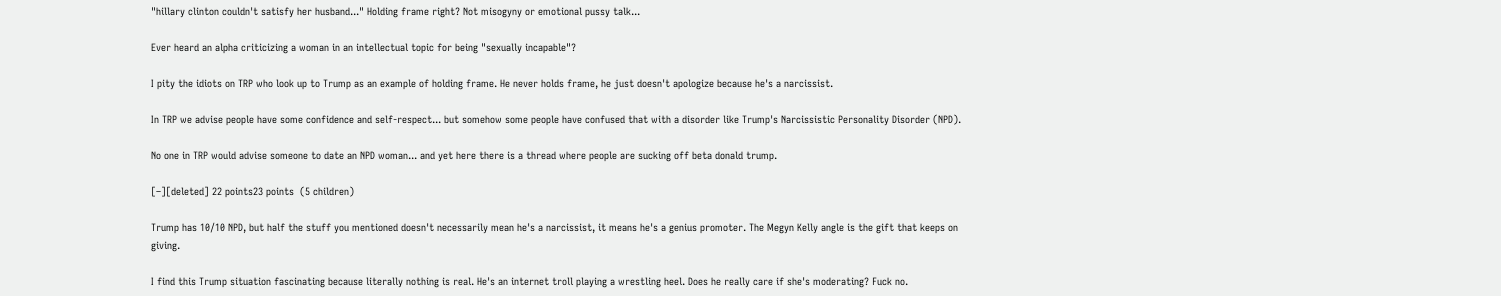"hillary clinton couldn't satisfy her husband..." Holding frame right? Not misogyny or emotional pussy talk...

Ever heard an alpha criticizing a woman in an intellectual topic for being "sexually incapable"?

I pity the idiots on TRP who look up to Trump as an example of holding frame. He never holds frame, he just doesn't apologize because he's a narcissist.

In TRP we advise people have some confidence and self-respect... but somehow some people have confused that with a disorder like Trump's Narcissistic Personality Disorder (NPD).

No one in TRP would advise someone to date an NPD woman... and yet here there is a thread where people are sucking off beta donald trump.

[–][deleted] 22 points23 points  (5 children)

Trump has 10/10 NPD, but half the stuff you mentioned doesn't necessarily mean he's a narcissist, it means he's a genius promoter. The Megyn Kelly angle is the gift that keeps on giving.

I find this Trump situation fascinating because literally nothing is real. He's an internet troll playing a wrestling heel. Does he really care if she's moderating? Fuck no.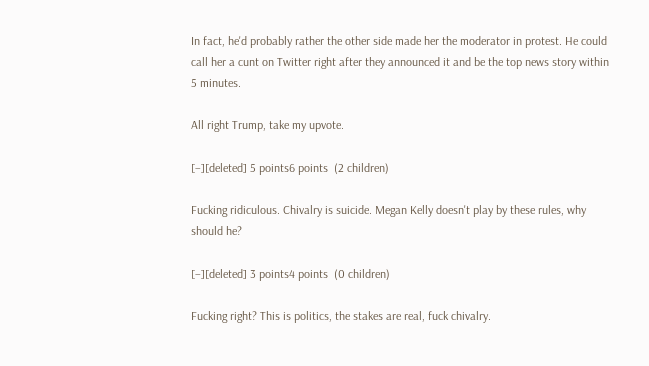In fact, he'd probably rather the other side made her the moderator in protest. He could call her a cunt on Twitter right after they announced it and be the top news story within 5 minutes.

All right Trump, take my upvote.

[–][deleted] 5 points6 points  (2 children)

Fucking ridiculous. Chivalry is suicide. Megan Kelly doesn't play by these rules, why should he?

[–][deleted] 3 points4 points  (0 children)

Fucking right? This is politics, the stakes are real, fuck chivalry.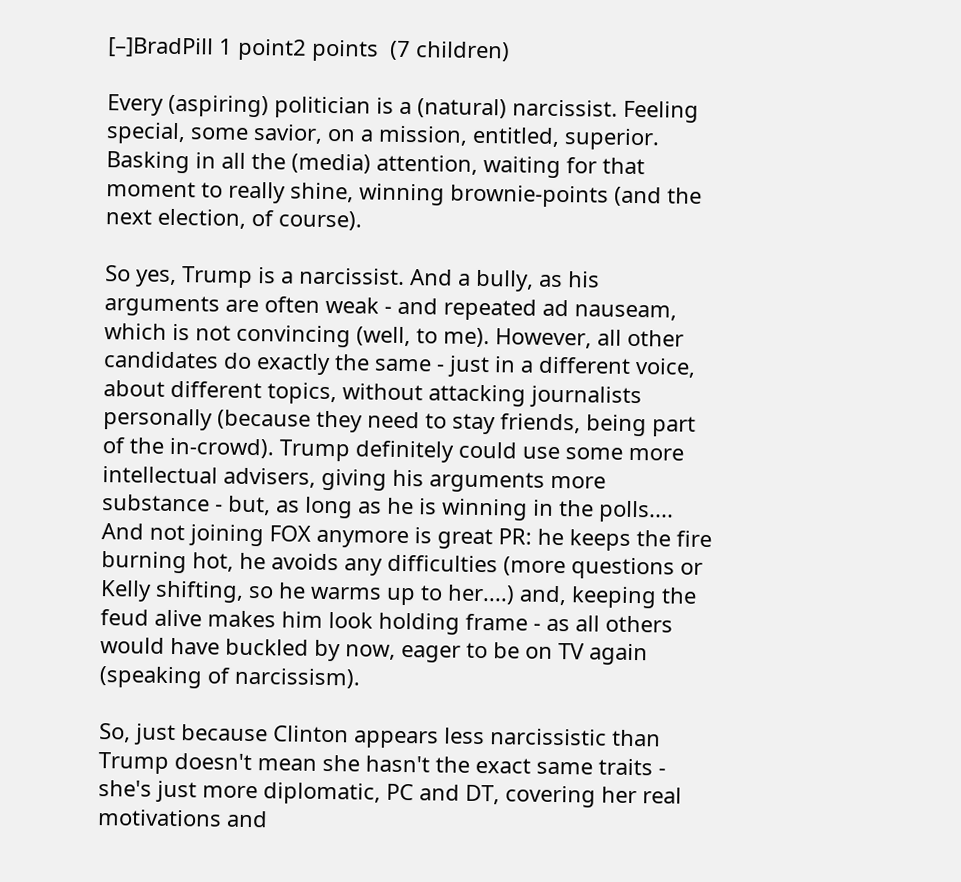[–]BradPill 1 point2 points  (7 children)

Every (aspiring) politician is a (natural) narcissist. Feeling special, some savior, on a mission, entitled, superior. Basking in all the (media) attention, waiting for that moment to really shine, winning brownie-points (and the next election, of course).

So yes, Trump is a narcissist. And a bully, as his arguments are often weak - and repeated ad nauseam, which is not convincing (well, to me). However, all other candidates do exactly the same - just in a different voice, about different topics, without attacking journalists personally (because they need to stay friends, being part of the in-crowd). Trump definitely could use some more intellectual advisers, giving his arguments more substance - but, as long as he is winning in the polls.... And not joining FOX anymore is great PR: he keeps the fire burning hot, he avoids any difficulties (more questions or Kelly shifting, so he warms up to her....) and, keeping the feud alive makes him look holding frame - as all others would have buckled by now, eager to be on TV again (speaking of narcissism).

So, just because Clinton appears less narcissistic than Trump doesn't mean she hasn't the exact same traits - she's just more diplomatic, PC and DT, covering her real motivations and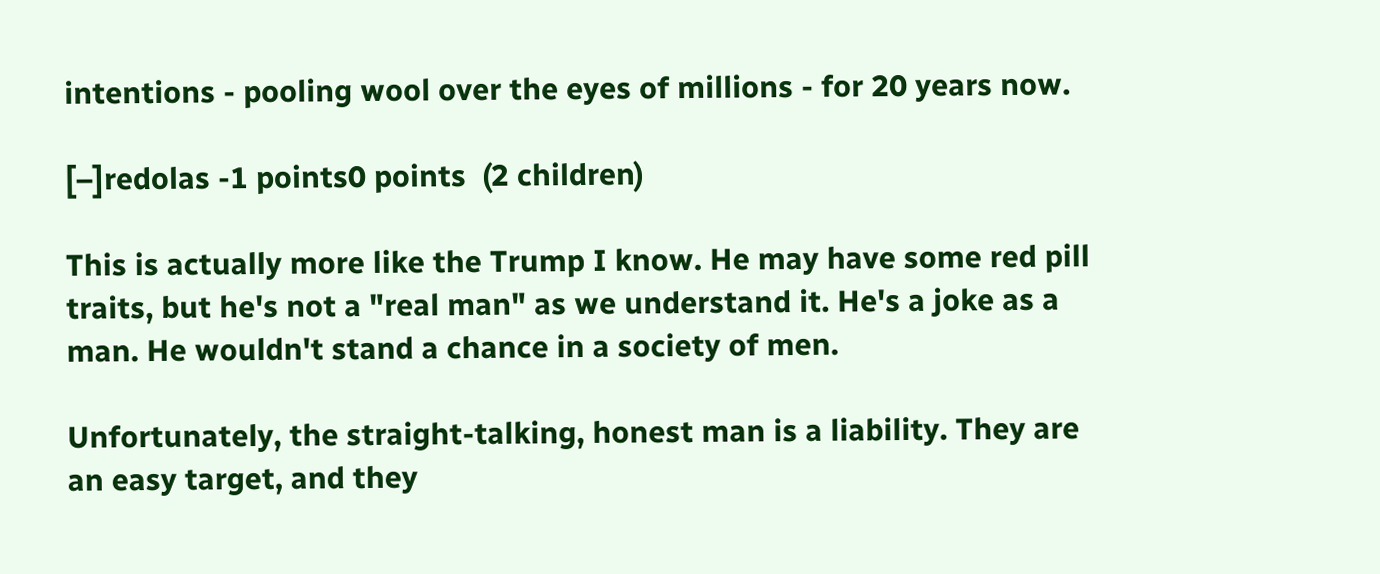intentions - pooling wool over the eyes of millions - for 20 years now.

[–]redolas -1 points0 points  (2 children)

This is actually more like the Trump I know. He may have some red pill traits, but he's not a "real man" as we understand it. He's a joke as a man. He wouldn't stand a chance in a society of men.

Unfortunately, the straight-talking, honest man is a liability. They are an easy target, and they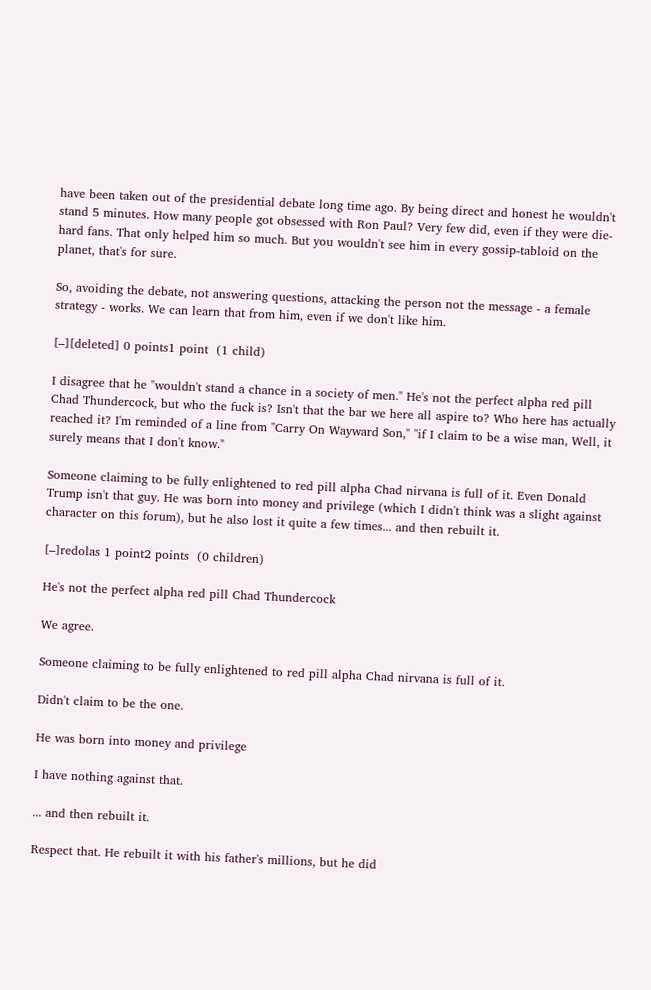have been taken out of the presidential debate long time ago. By being direct and honest he wouldn't stand 5 minutes. How many people got obsessed with Ron Paul? Very few did, even if they were die-hard fans. That only helped him so much. But you wouldn't see him in every gossip-tabloid on the planet, that's for sure.

So, avoiding the debate, not answering questions, attacking the person not the message - a female strategy - works. We can learn that from him, even if we don't like him.

[–][deleted] 0 points1 point  (1 child)

I disagree that he "wouldn't stand a chance in a society of men." He's not the perfect alpha red pill Chad Thundercock, but who the fuck is? Isn't that the bar we here all aspire to? Who here has actually reached it? I'm reminded of a line from "Carry On Wayward Son," "if I claim to be a wise man, Well, it surely means that I don't know."

Someone claiming to be fully enlightened to red pill alpha Chad nirvana is full of it. Even Donald Trump isn't that guy. He was born into money and privilege (which I didn't think was a slight against character on this forum), but he also lost it quite a few times... and then rebuilt it.

[–]redolas 1 point2 points  (0 children)

He's not the perfect alpha red pill Chad Thundercock

We agree.

Someone claiming to be fully enlightened to red pill alpha Chad nirvana is full of it.

Didn't claim to be the one.

He was born into money and privilege

I have nothing against that.

... and then rebuilt it.

Respect that. He rebuilt it with his father's millions, but he did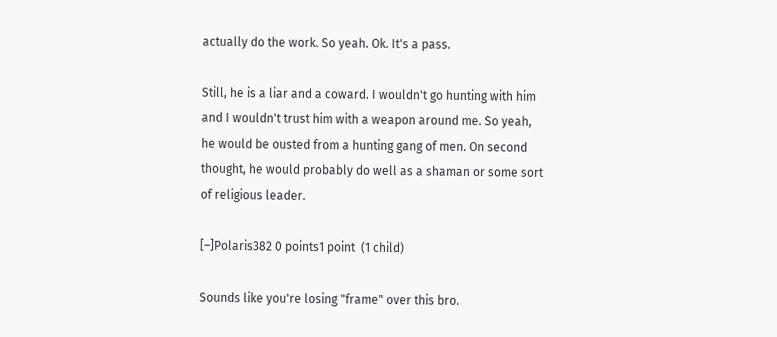actually do the work. So yeah. Ok. It's a pass.

Still, he is a liar and a coward. I wouldn't go hunting with him and I wouldn't trust him with a weapon around me. So yeah, he would be ousted from a hunting gang of men. On second thought, he would probably do well as a shaman or some sort of religious leader.

[–]Polaris382 0 points1 point  (1 child)

Sounds like you're losing "frame" over this bro.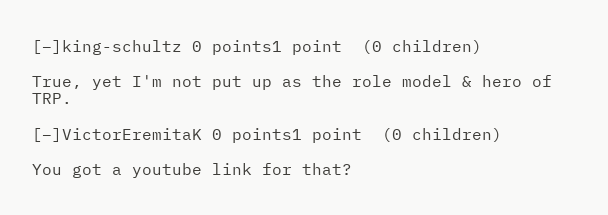[–]king-schultz 0 points1 point  (0 children)

True, yet I'm not put up as the role model & hero of TRP.

[–]VictorEremitaK 0 points1 point  (0 children)

You got a youtube link for that?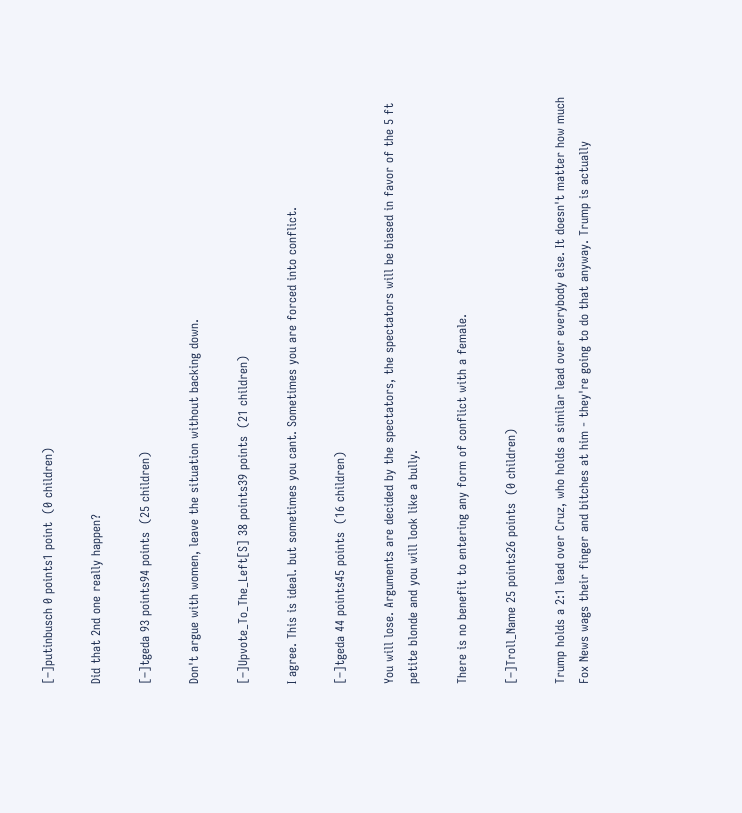[–]putinbusch 0 points1 point  (0 children)

Did that 2nd one really happen?

[–]tgeda 93 points94 points  (25 children)

Don't argue with women, leave the situation without backing down.

[–]Upvote_To_The_Left[S] 38 points39 points  (21 children)

I agree. This is ideal. but sometimes you cant. Sometimes you are forced into conflict.

[–]tgeda 44 points45 points  (16 children)

You will lose. Arguments are decided by the spectators, the spectators will be biased in favor of the 5 ft petite blonde and you will look like a bully.

There is no benefit to entering any form of conflict with a female.

[–]Troll_Name 25 points26 points  (0 children)

Trump holds a 2:1 lead over Cruz, who holds a similar lead over everybody else. It doesn't matter how much Fox News wags their finger and bitches at him - they're going to do that anyway. Trump is actually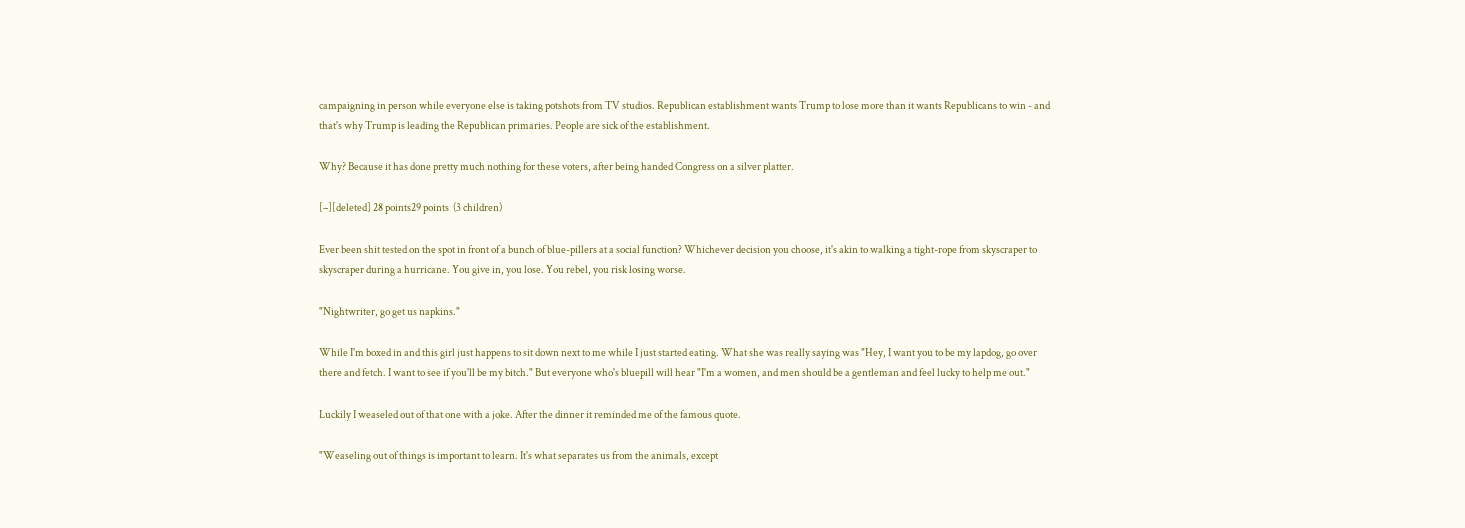campaigning in person while everyone else is taking potshots from TV studios. Republican establishment wants Trump to lose more than it wants Republicans to win - and that's why Trump is leading the Republican primaries. People are sick of the establishment.

Why? Because it has done pretty much nothing for these voters, after being handed Congress on a silver platter.

[–][deleted] 28 points29 points  (3 children)

Ever been shit tested on the spot in front of a bunch of blue-pillers at a social function? Whichever decision you choose, it's akin to walking a tight-rope from skyscraper to skyscraper during a hurricane. You give in, you lose. You rebel, you risk losing worse.

"Nightwriter, go get us napkins."

While I'm boxed in and this girl just happens to sit down next to me while I just started eating. What she was really saying was "Hey, I want you to be my lapdog, go over there and fetch. I want to see if you'll be my bitch." But everyone who's bluepill will hear "I'm a women, and men should be a gentleman and feel lucky to help me out."

Luckily I weaseled out of that one with a joke. After the dinner it reminded me of the famous quote.

"Weaseling out of things is important to learn. It's what separates us from the animals, except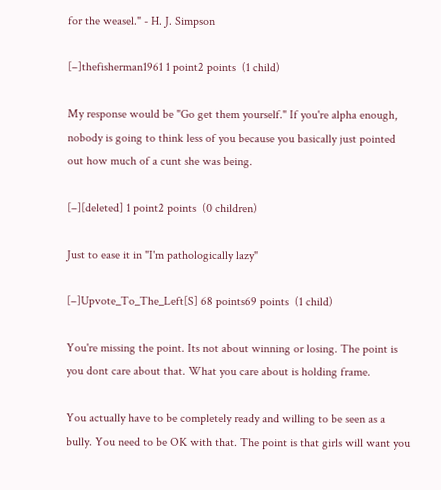for the weasel." - H. J. Simpson

[–]thefisherman1961 1 point2 points  (1 child)

My response would be "Go get them yourself." If you're alpha enough, nobody is going to think less of you because you basically just pointed out how much of a cunt she was being.

[–][deleted] 1 point2 points  (0 children)

Just to ease it in "I'm pathologically lazy"

[–]Upvote_To_The_Left[S] 68 points69 points  (1 child)

You're missing the point. Its not about winning or losing. The point is you dont care about that. What you care about is holding frame.

You actually have to be completely ready and willing to be seen as a bully. You need to be OK with that. The point is that girls will want you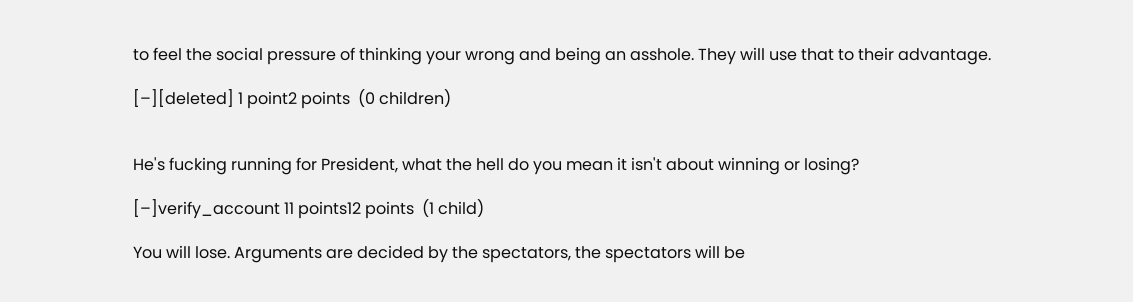to feel the social pressure of thinking your wrong and being an asshole. They will use that to their advantage.

[–][deleted] 1 point2 points  (0 children)


He's fucking running for President, what the hell do you mean it isn't about winning or losing?

[–]verify_account 11 points12 points  (1 child)

You will lose. Arguments are decided by the spectators, the spectators will be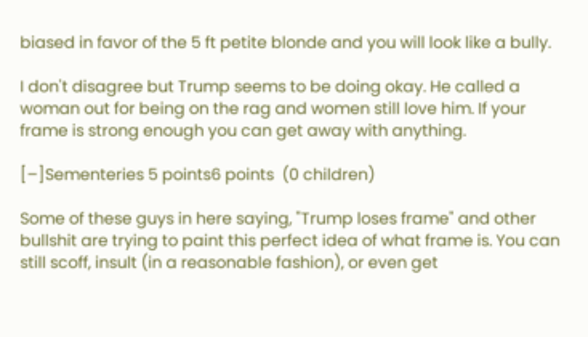biased in favor of the 5 ft petite blonde and you will look like a bully.

I don't disagree but Trump seems to be doing okay. He called a woman out for being on the rag and women still love him. If your frame is strong enough you can get away with anything.

[–]Sementeries 5 points6 points  (0 children)

Some of these guys in here saying, "Trump loses frame" and other bullshit are trying to paint this perfect idea of what frame is. You can still scoff, insult (in a reasonable fashion), or even get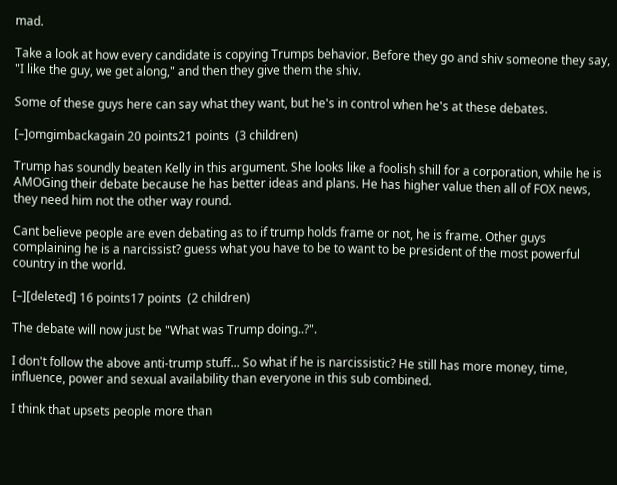mad.

Take a look at how every candidate is copying Trumps behavior. Before they go and shiv someone they say, "I like the guy, we get along," and then they give them the shiv.

Some of these guys here can say what they want, but he's in control when he's at these debates.

[–]omgimbackagain 20 points21 points  (3 children)

Trump has soundly beaten Kelly in this argument. She looks like a foolish shill for a corporation, while he is AMOGing their debate because he has better ideas and plans. He has higher value then all of FOX news, they need him not the other way round.

Cant believe people are even debating as to if trump holds frame or not, he is frame. Other guys complaining he is a narcissist? guess what you have to be to want to be president of the most powerful country in the world.

[–][deleted] 16 points17 points  (2 children)

The debate will now just be "What was Trump doing..?".

I don't follow the above anti-trump stuff... So what if he is narcissistic? He still has more money, time, influence, power and sexual availability than everyone in this sub combined.

I think that upsets people more than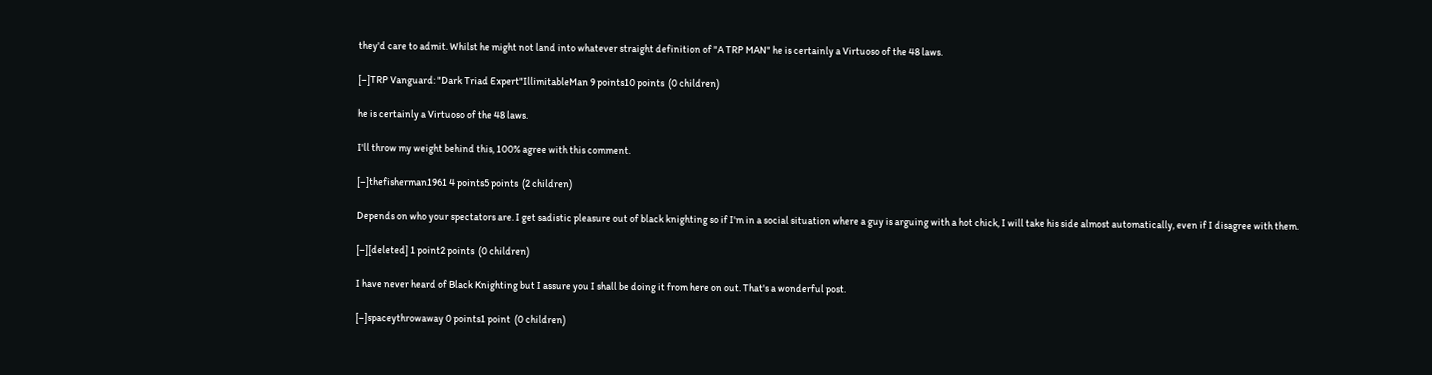they'd care to admit. Whilst he might not land into whatever straight definition of "A TRP MAN" he is certainly a Virtuoso of the 48 laws.

[–]TRP Vanguard: "Dark Triad Expert"IllimitableMan 9 points10 points  (0 children)

he is certainly a Virtuoso of the 48 laws.

I'll throw my weight behind this, 100% agree with this comment.

[–]thefisherman1961 4 points5 points  (2 children)

Depends on who your spectators are. I get sadistic pleasure out of black knighting so if I'm in a social situation where a guy is arguing with a hot chick, I will take his side almost automatically, even if I disagree with them.

[–][deleted] 1 point2 points  (0 children)

I have never heard of Black Knighting but I assure you I shall be doing it from here on out. That's a wonderful post.

[–]spaceythrowaway 0 points1 point  (0 children)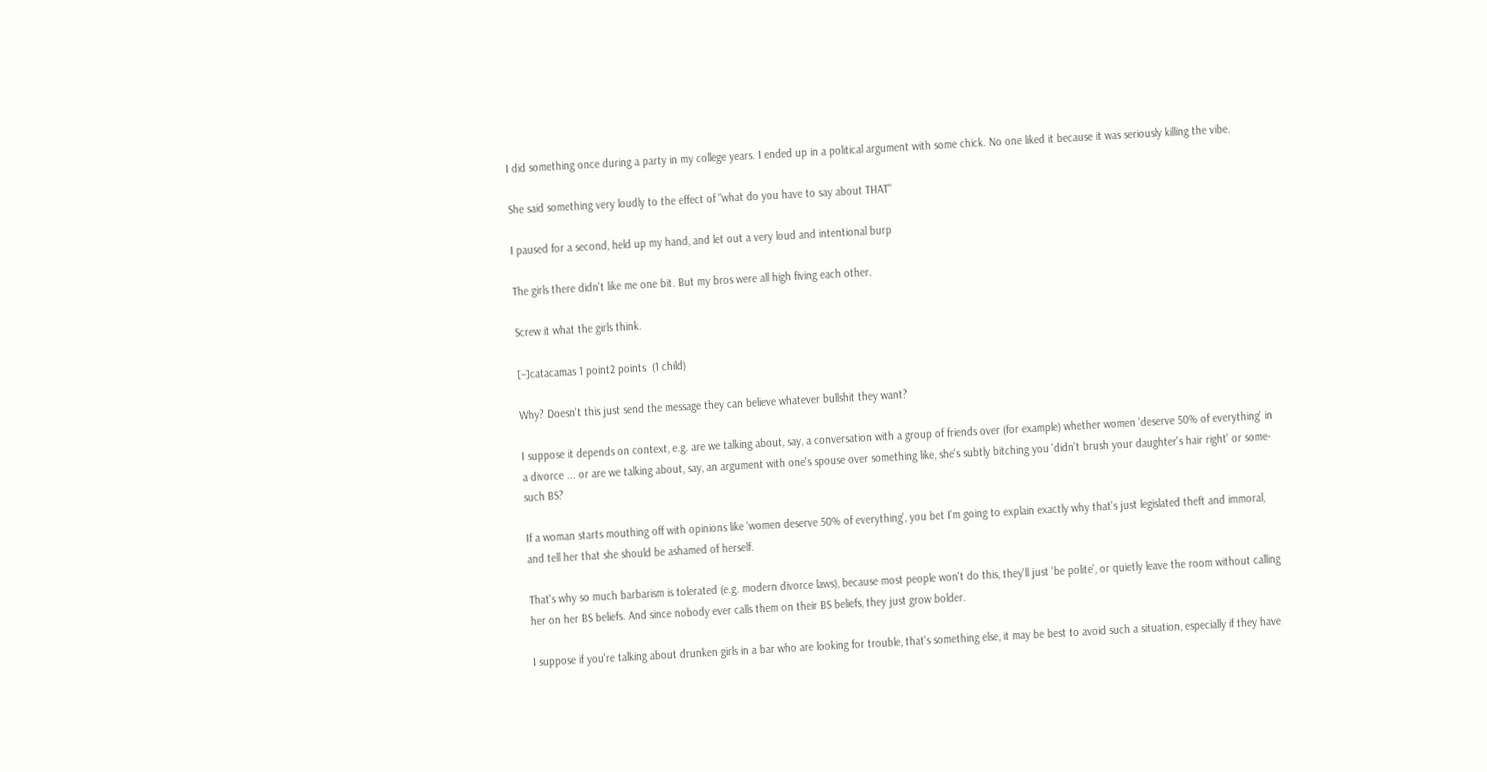I did something once during a party in my college years. I ended up in a political argument with some chick. No one liked it because it was seriously killing the vibe.

She said something very loudly to the effect of "what do you have to say about THAT"

I paused for a second, held up my hand, and let out a very loud and intentional burp

The girls there didn't like me one bit. But my bros were all high fiving each other.

Screw it what the girls think.

[–]catacamas 1 point2 points  (1 child)

Why? Doesn't this just send the message they can believe whatever bullshit they want?

I suppose it depends on context, e.g. are we talking about, say, a conversation with a group of friends over (for example) whether women 'deserve 50% of everything' in a divorce ... or are we talking about, say, an argument with one's spouse over something like, she's subtly bitching you 'didn't brush your daughter's hair right' or some-such BS?

If a woman starts mouthing off with opinions like 'women deserve 50% of everything', you bet I'm going to explain exactly why that's just legislated theft and immoral, and tell her that she should be ashamed of herself.

That's why so much barbarism is tolerated (e.g. modern divorce laws), because most people won't do this, they'll just 'be polite', or quietly leave the room without calling her on her BS beliefs. And since nobody ever calls them on their BS beliefs, they just grow bolder.

I suppose if you're talking about drunken girls in a bar who are looking for trouble, that's something else, it may be best to avoid such a situation, especially if they have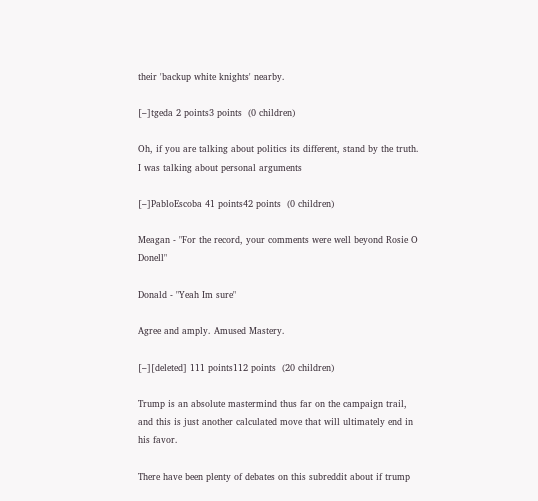their 'backup white knights' nearby.

[–]tgeda 2 points3 points  (0 children)

Oh, if you are talking about politics its different, stand by the truth. I was talking about personal arguments

[–]PabloEscoba 41 points42 points  (0 children)

Meagan - "For the record, your comments were well beyond Rosie O Donell"

Donald - "Yeah Im sure"

Agree and amply. Amused Mastery.

[–][deleted] 111 points112 points  (20 children)

Trump is an absolute mastermind thus far on the campaign trail, and this is just another calculated move that will ultimately end in his favor.

There have been plenty of debates on this subreddit about if trump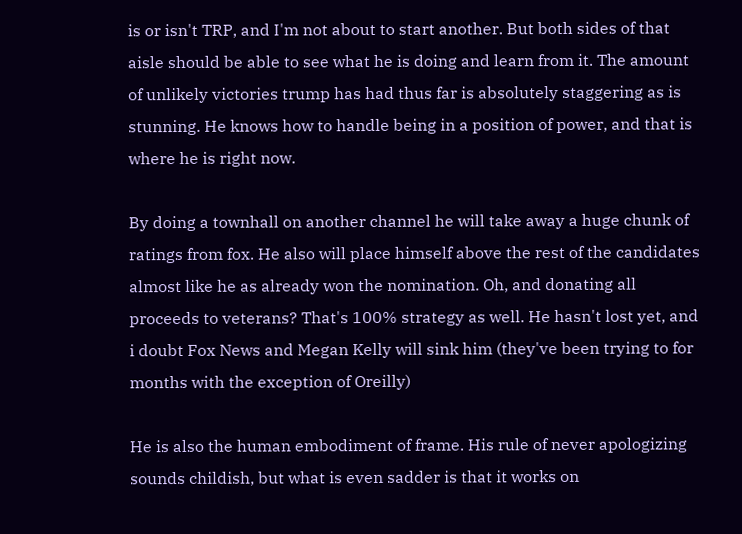is or isn't TRP, and I'm not about to start another. But both sides of that aisle should be able to see what he is doing and learn from it. The amount of unlikely victories trump has had thus far is absolutely staggering as is stunning. He knows how to handle being in a position of power, and that is where he is right now.

By doing a townhall on another channel he will take away a huge chunk of ratings from fox. He also will place himself above the rest of the candidates almost like he as already won the nomination. Oh, and donating all proceeds to veterans? That's 100% strategy as well. He hasn't lost yet, and i doubt Fox News and Megan Kelly will sink him (they've been trying to for months with the exception of Oreilly)

He is also the human embodiment of frame. His rule of never apologizing sounds childish, but what is even sadder is that it works on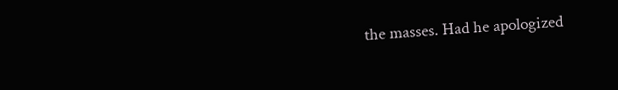the masses. Had he apologized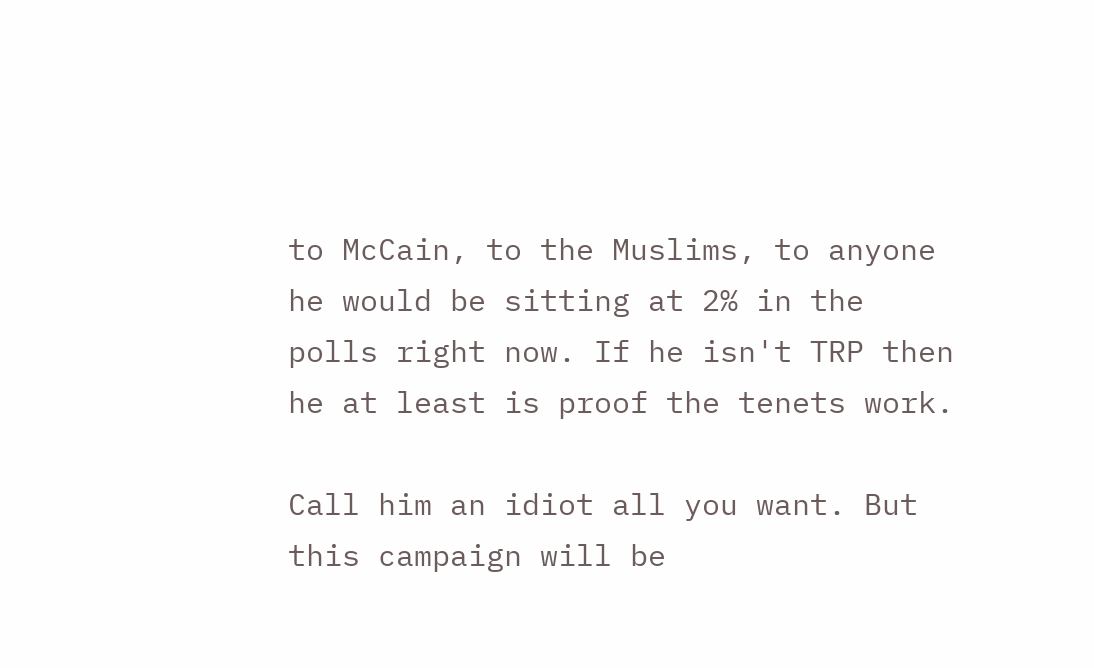to McCain, to the Muslims, to anyone he would be sitting at 2% in the polls right now. If he isn't TRP then he at least is proof the tenets work.

Call him an idiot all you want. But this campaign will be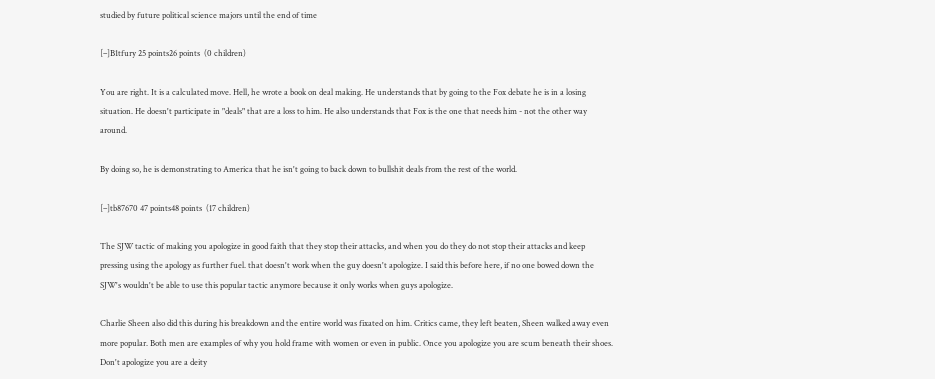studied by future political science majors until the end of time

[–]B1tfury 25 points26 points  (0 children)

You are right. It is a calculated move. Hell, he wrote a book on deal making. He understands that by going to the Fox debate he is in a losing situation. He doesn't participate in "deals" that are a loss to him. He also understands that Fox is the one that needs him - not the other way around.

By doing so, he is demonstrating to America that he isn't going to back down to bullshit deals from the rest of the world.

[–]tb87670 47 points48 points  (17 children)

The SJW tactic of making you apologize in good faith that they stop their attacks, and when you do they do not stop their attacks and keep pressing using the apology as further fuel. that doesn't work when the guy doesn't apologize. I said this before here, if no one bowed down the SJW's wouldn't be able to use this popular tactic anymore because it only works when guys apologize.

Charlie Sheen also did this during his breakdown and the entire world was fixated on him. Critics came, they left beaten, Sheen walked away even more popular. Both men are examples of why you hold frame with women or even in public. Once you apologize you are scum beneath their shoes. Don't apologize you are a deity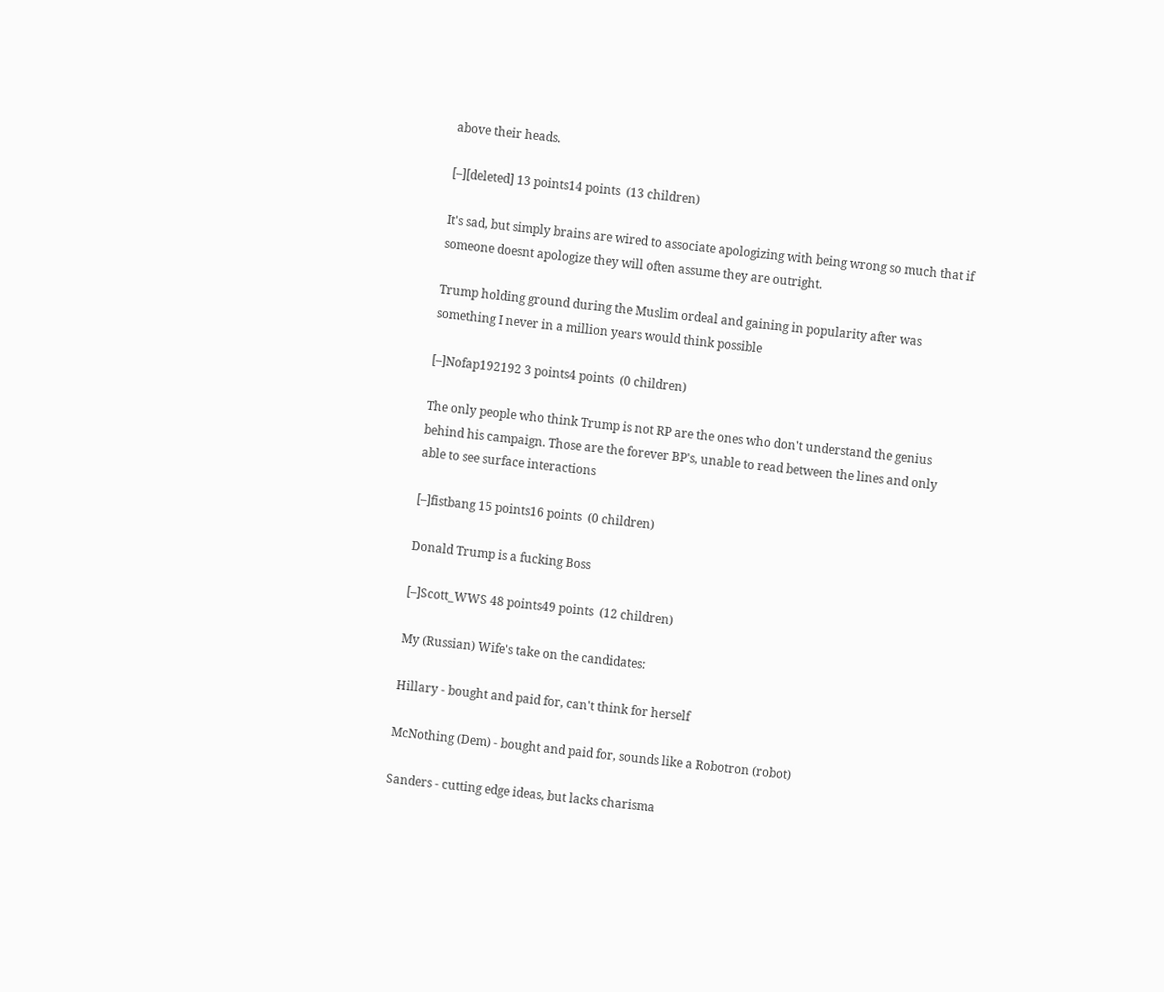above their heads.

[–][deleted] 13 points14 points  (13 children)

It's sad, but simply brains are wired to associate apologizing with being wrong so much that if someone doesnt apologize they will often assume they are outright.

Trump holding ground during the Muslim ordeal and gaining in popularity after was something I never in a million years would think possible

[–]Nofap192192 3 points4 points  (0 children)

The only people who think Trump is not RP are the ones who don't understand the genius behind his campaign. Those are the forever BP's, unable to read between the lines and only able to see surface interactions

[–]fistbang 15 points16 points  (0 children)

Donald Trump is a fucking Boss

[–]Scott_WWS 48 points49 points  (12 children)

My (Russian) Wife's take on the candidates:

Hillary - bought and paid for, can't think for herself

McNothing (Dem) - bought and paid for, sounds like a Robotron (robot)

Sanders - cutting edge ideas, but lacks charisma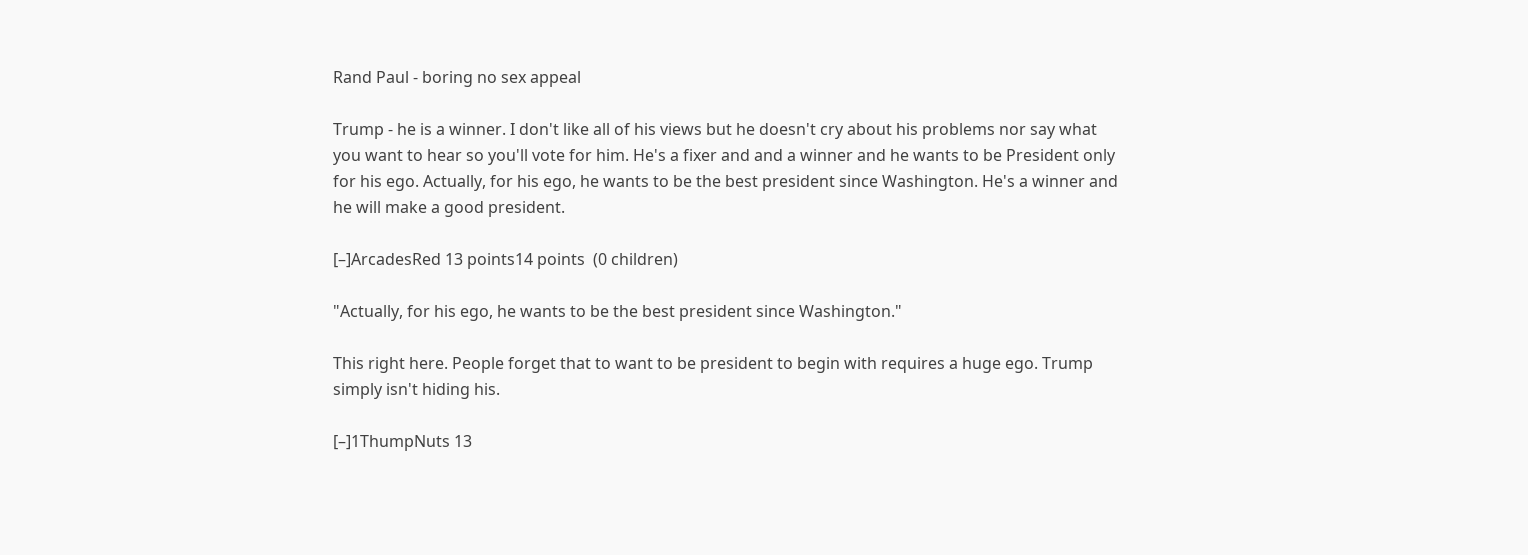Rand Paul - boring no sex appeal

Trump - he is a winner. I don't like all of his views but he doesn't cry about his problems nor say what you want to hear so you'll vote for him. He's a fixer and and a winner and he wants to be President only for his ego. Actually, for his ego, he wants to be the best president since Washington. He's a winner and he will make a good president.

[–]ArcadesRed 13 points14 points  (0 children)

"Actually, for his ego, he wants to be the best president since Washington."

This right here. People forget that to want to be president to begin with requires a huge ego. Trump simply isn't hiding his.

[–]1ThumpNuts 13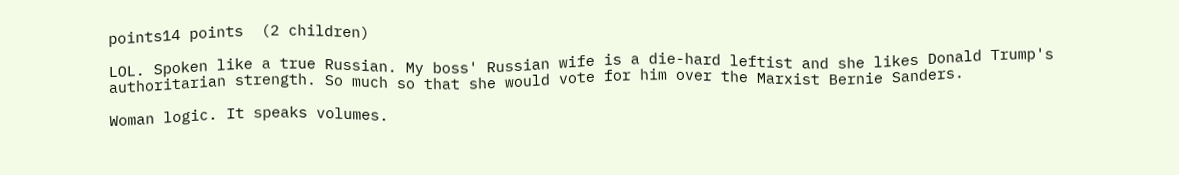points14 points  (2 children)

LOL. Spoken like a true Russian. My boss' Russian wife is a die-hard leftist and she likes Donald Trump's authoritarian strength. So much so that she would vote for him over the Marxist Bernie Sanders.

Woman logic. It speaks volumes.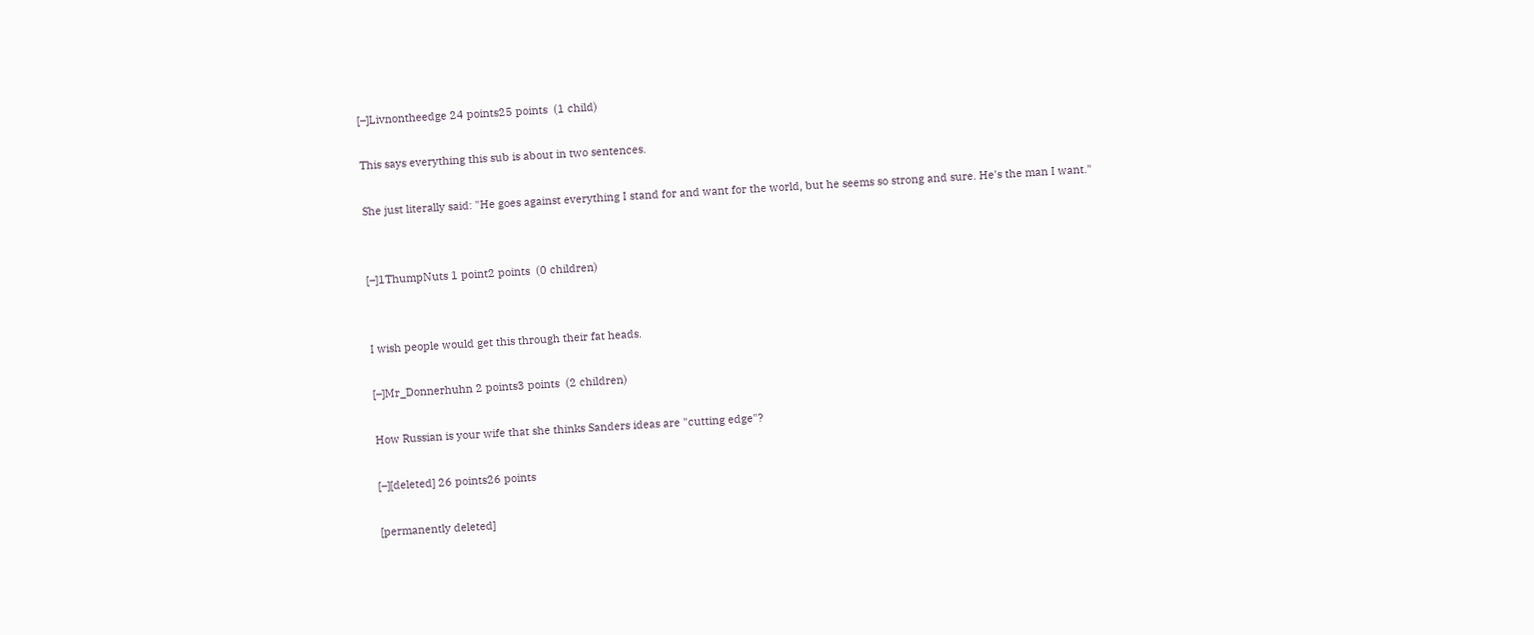[–]Livnontheedge 24 points25 points  (1 child)

This says everything this sub is about in two sentences.

She just literally said: "He goes against everything I stand for and want for the world, but he seems so strong and sure. He's the man I want."


[–]1ThumpNuts 1 point2 points  (0 children)


I wish people would get this through their fat heads.

[–]Mr_Donnerhuhn 2 points3 points  (2 children)

How Russian is your wife that she thinks Sanders ideas are "cutting edge"?

[–][deleted] 26 points26 points

[permanently deleted]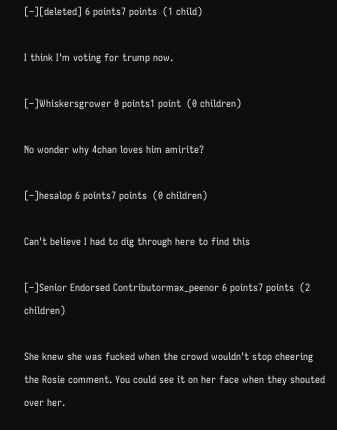[–][deleted] 6 points7 points  (1 child)

I think I'm voting for trump now.

[–]Whiskersgrower 0 points1 point  (0 children)

No wonder why 4chan loves him amirite?

[–]hesalop 6 points7 points  (0 children)

Can't believe I had to dig through here to find this

[–]Senior Endorsed Contributormax_peenor 6 points7 points  (2 children)

She knew she was fucked when the crowd wouldn't stop cheering the Rosie comment. You could see it on her face when they shouted over her.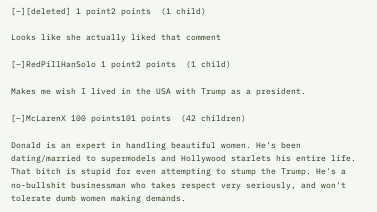[–][deleted] 1 point2 points  (1 child)

Looks like she actually liked that comment

[–]RedPillHanSolo 1 point2 points  (1 child)

Makes me wish I lived in the USA with Trump as a president.

[–]McLarenX 100 points101 points  (42 children)

Donald is an expert in handling beautiful women. He's been dating/married to supermodels and Hollywood starlets his entire life. That bitch is stupid for even attempting to stump the Trump. He's a no-bullshit businessman who takes respect very seriously, and won't tolerate dumb women making demands.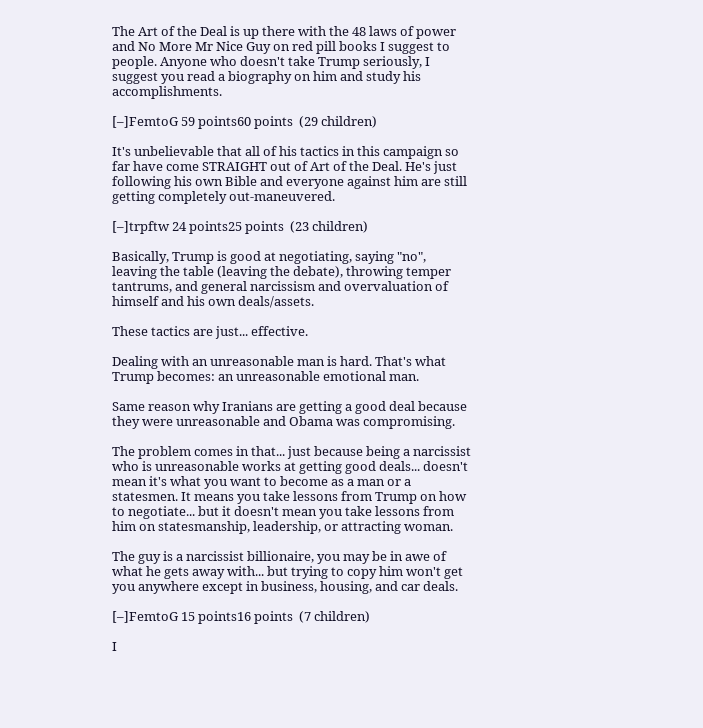The Art of the Deal is up there with the 48 laws of power and No More Mr Nice Guy on red pill books I suggest to people. Anyone who doesn't take Trump seriously, I suggest you read a biography on him and study his accomplishments.

[–]FemtoG 59 points60 points  (29 children)

It's unbelievable that all of his tactics in this campaign so far have come STRAIGHT out of Art of the Deal. He's just following his own Bible and everyone against him are still getting completely out-maneuvered.

[–]trpftw 24 points25 points  (23 children)

Basically, Trump is good at negotiating, saying "no", leaving the table (leaving the debate), throwing temper tantrums, and general narcissism and overvaluation of himself and his own deals/assets.

These tactics are just... effective.

Dealing with an unreasonable man is hard. That's what Trump becomes: an unreasonable emotional man.

Same reason why Iranians are getting a good deal because they were unreasonable and Obama was compromising.

The problem comes in that... just because being a narcissist who is unreasonable works at getting good deals... doesn't mean it's what you want to become as a man or a statesmen. It means you take lessons from Trump on how to negotiate... but it doesn't mean you take lessons from him on statesmanship, leadership, or attracting woman.

The guy is a narcissist billionaire, you may be in awe of what he gets away with... but trying to copy him won't get you anywhere except in business, housing, and car deals.

[–]FemtoG 15 points16 points  (7 children)

I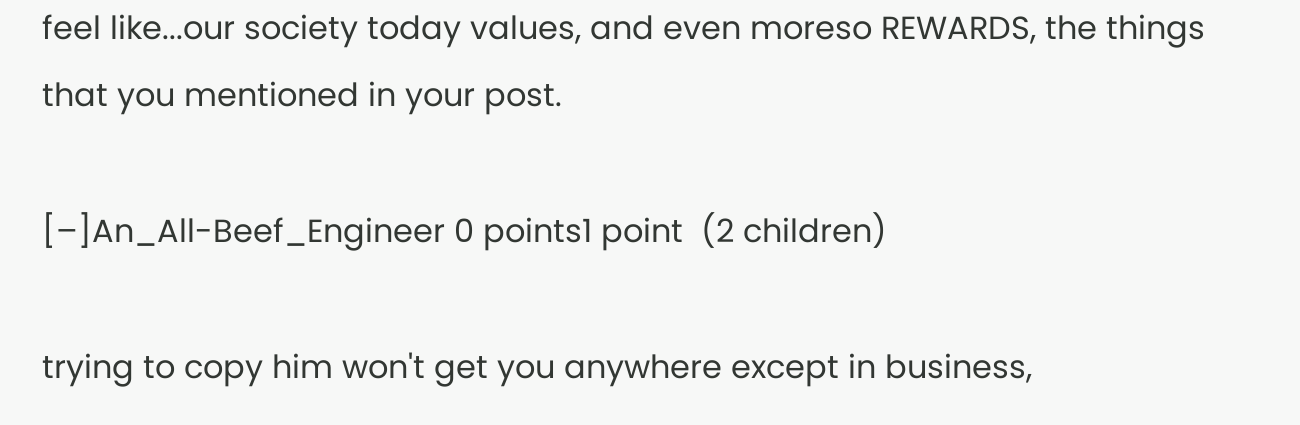feel like...our society today values, and even moreso REWARDS, the things that you mentioned in your post.

[–]An_All-Beef_Engineer 0 points1 point  (2 children)

trying to copy him won't get you anywhere except in business,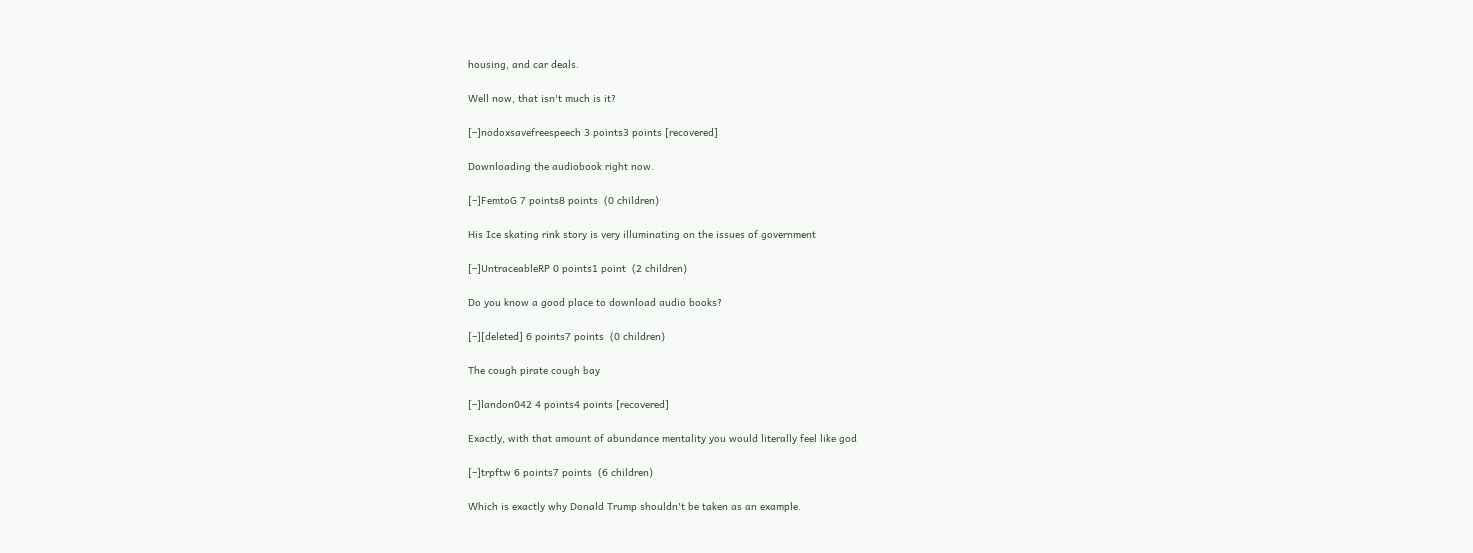housing, and car deals.

Well now, that isn't much is it?

[–]nodoxsavefreespeech 3 points3 points [recovered]

Downloading the audiobook right now.

[–]FemtoG 7 points8 points  (0 children)

His Ice skating rink story is very illuminating on the issues of government

[–]UntraceableRP 0 points1 point  (2 children)

Do you know a good place to download audio books?

[–][deleted] 6 points7 points  (0 children)

The cough pirate cough bay

[–]landon042 4 points4 points [recovered]

Exactly, with that amount of abundance mentality you would literally feel like god

[–]trpftw 6 points7 points  (6 children)

Which is exactly why Donald Trump shouldn't be taken as an example.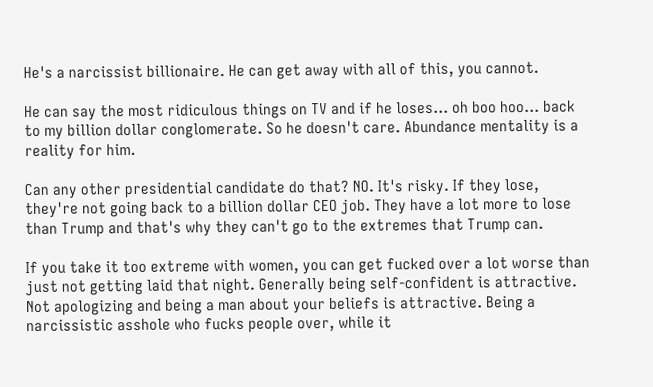He's a narcissist billionaire. He can get away with all of this, you cannot.

He can say the most ridiculous things on TV and if he loses... oh boo hoo... back to my billion dollar conglomerate. So he doesn't care. Abundance mentality is a reality for him.

Can any other presidential candidate do that? NO. It's risky. If they lose, they're not going back to a billion dollar CEO job. They have a lot more to lose than Trump and that's why they can't go to the extremes that Trump can.

If you take it too extreme with women, you can get fucked over a lot worse than just not getting laid that night. Generally being self-confident is attractive. Not apologizing and being a man about your beliefs is attractive. Being a narcissistic asshole who fucks people over, while it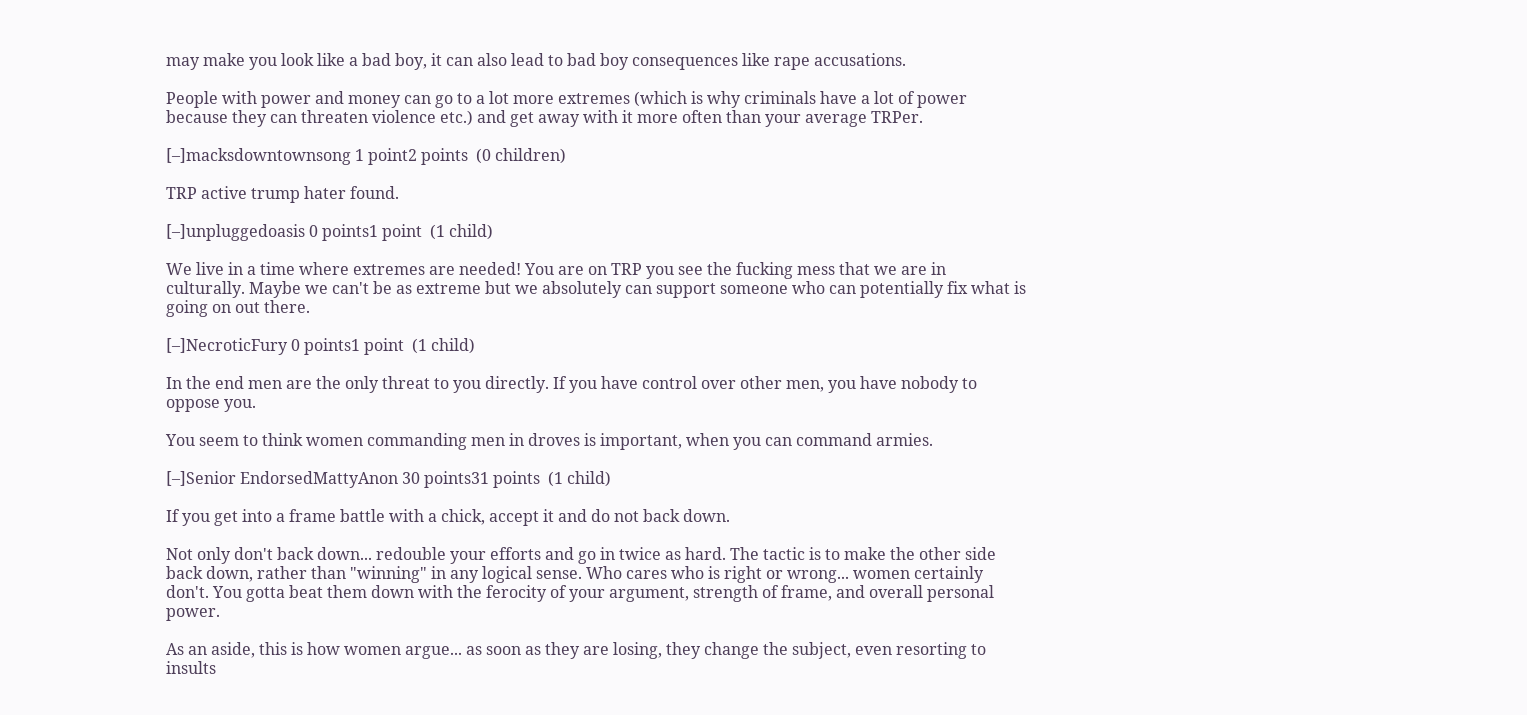may make you look like a bad boy, it can also lead to bad boy consequences like rape accusations.

People with power and money can go to a lot more extremes (which is why criminals have a lot of power because they can threaten violence etc.) and get away with it more often than your average TRPer.

[–]macksdowntownsong 1 point2 points  (0 children)

TRP active trump hater found.

[–]unpluggedoasis 0 points1 point  (1 child)

We live in a time where extremes are needed! You are on TRP you see the fucking mess that we are in culturally. Maybe we can't be as extreme but we absolutely can support someone who can potentially fix what is going on out there.

[–]NecroticFury 0 points1 point  (1 child)

In the end men are the only threat to you directly. If you have control over other men, you have nobody to oppose you.

You seem to think women commanding men in droves is important, when you can command armies.

[–]Senior EndorsedMattyAnon 30 points31 points  (1 child)

If you get into a frame battle with a chick, accept it and do not back down.

Not only don't back down... redouble your efforts and go in twice as hard. The tactic is to make the other side back down, rather than "winning" in any logical sense. Who cares who is right or wrong... women certainly don't. You gotta beat them down with the ferocity of your argument, strength of frame, and overall personal power.

As an aside, this is how women argue... as soon as they are losing, they change the subject, even resorting to insults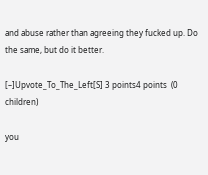and abuse rather than agreeing they fucked up. Do the same, but do it better.

[–]Upvote_To_The_Left[S] 3 points4 points  (0 children)

you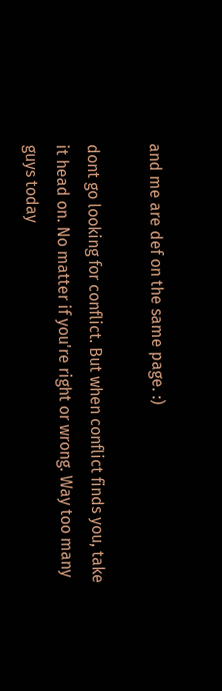and me are def on the same page. :)

dont go looking for conflict. But when conflict finds you, take it head on. No matter if you're right or wrong. Way too many guys today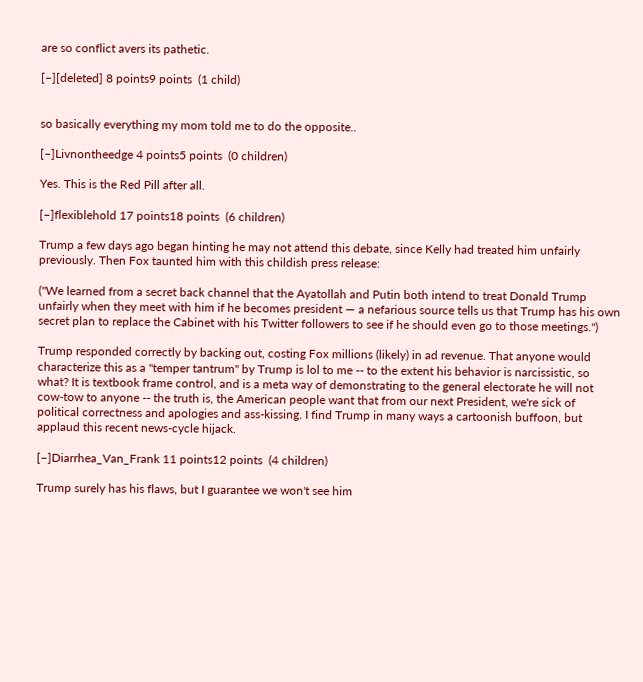are so conflict avers its pathetic.

[–][deleted] 8 points9 points  (1 child)


so basically everything my mom told me to do the opposite..

[–]Livnontheedge 4 points5 points  (0 children)

Yes. This is the Red Pill after all.

[–]flexiblehold 17 points18 points  (6 children)

Trump a few days ago began hinting he may not attend this debate, since Kelly had treated him unfairly previously. Then Fox taunted him with this childish press release:

("We learned from a secret back channel that the Ayatollah and Putin both intend to treat Donald Trump unfairly when they meet with him if he becomes president — a nefarious source tells us that Trump has his own secret plan to replace the Cabinet with his Twitter followers to see if he should even go to those meetings.")

Trump responded correctly by backing out, costing Fox millions (likely) in ad revenue. That anyone would characterize this as a "temper tantrum" by Trump is lol to me -- to the extent his behavior is narcissistic, so what? It is textbook frame control, and is a meta way of demonstrating to the general electorate he will not cow-tow to anyone -- the truth is, the American people want that from our next President, we're sick of political correctness and apologies and ass-kissing. I find Trump in many ways a cartoonish buffoon, but applaud this recent news-cycle hijack.

[–]Diarrhea_Van_Frank 11 points12 points  (4 children)

Trump surely has his flaws, but I guarantee we won't see him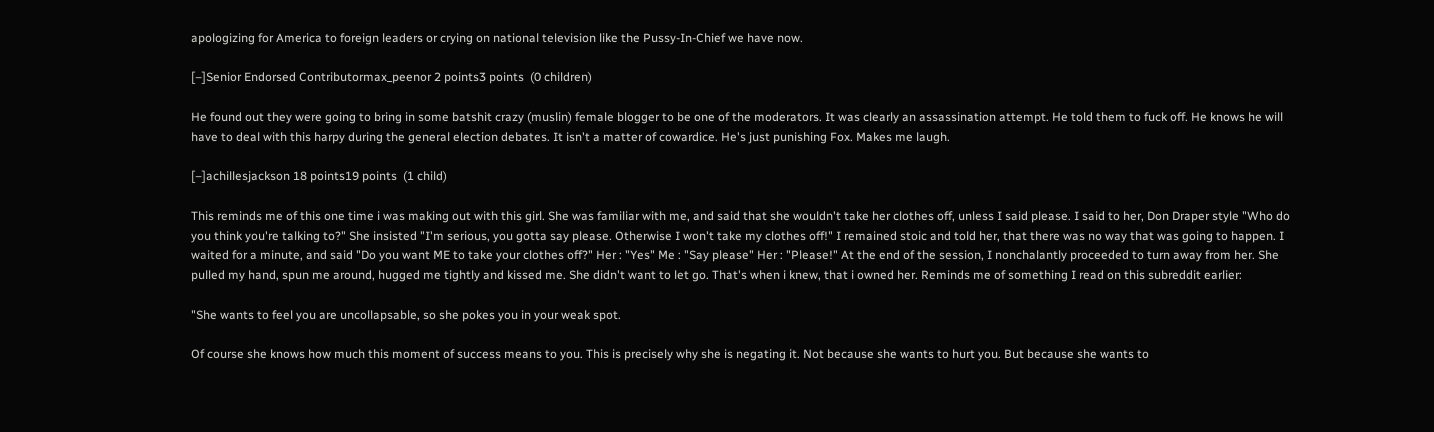apologizing for America to foreign leaders or crying on national television like the Pussy-In-Chief we have now.

[–]Senior Endorsed Contributormax_peenor 2 points3 points  (0 children)

He found out they were going to bring in some batshit crazy (muslin) female blogger to be one of the moderators. It was clearly an assassination attempt. He told them to fuck off. He knows he will have to deal with this harpy during the general election debates. It isn't a matter of cowardice. He's just punishing Fox. Makes me laugh.

[–]achillesjackson 18 points19 points  (1 child)

This reminds me of this one time i was making out with this girl. She was familiar with me, and said that she wouldn't take her clothes off, unless I said please. I said to her, Don Draper style "Who do you think you're talking to?" She insisted "I'm serious, you gotta say please. Otherwise I won't take my clothes off!" I remained stoic and told her, that there was no way that was going to happen. I waited for a minute, and said "Do you want ME to take your clothes off?" Her : "Yes" Me : "Say please" Her : "Please!" At the end of the session, I nonchalantly proceeded to turn away from her. She pulled my hand, spun me around, hugged me tightly and kissed me. She didn't want to let go. That's when i knew, that i owned her. Reminds me of something I read on this subreddit earlier:

"She wants to feel you are uncollapsable, so she pokes you in your weak spot.

Of course she knows how much this moment of success means to you. This is precisely why she is negating it. Not because she wants to hurt you. But because she wants to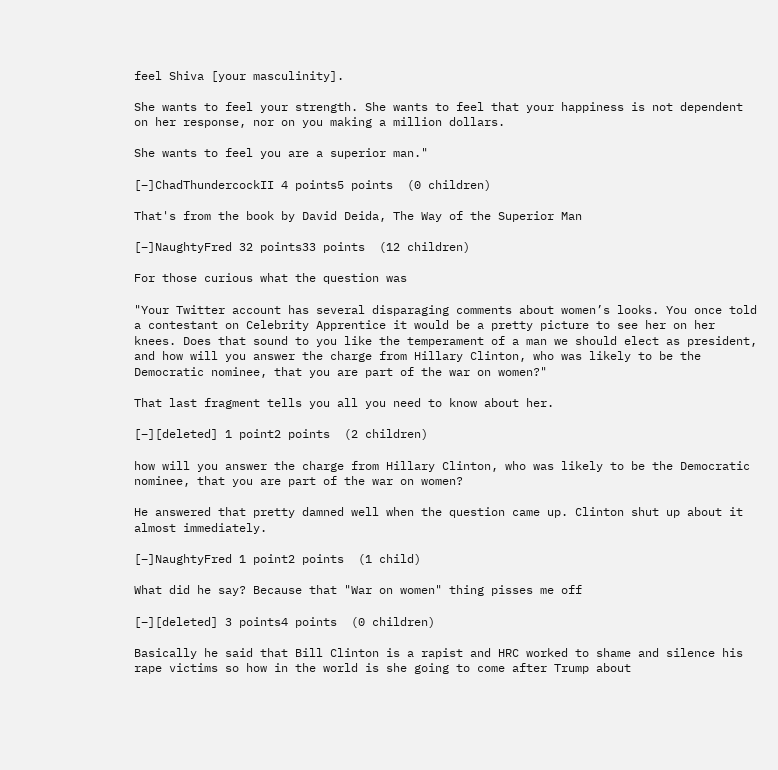feel Shiva [your masculinity].

She wants to feel your strength. She wants to feel that your happiness is not dependent on her response, nor on you making a million dollars.

She wants to feel you are a superior man."

[–]ChadThundercockII 4 points5 points  (0 children)

That's from the book by David Deida, The Way of the Superior Man

[–]NaughtyFred 32 points33 points  (12 children)

For those curious what the question was

"Your Twitter account has several disparaging comments about women’s looks. You once told a contestant on Celebrity Apprentice it would be a pretty picture to see her on her knees. Does that sound to you like the temperament of a man we should elect as president, and how will you answer the charge from Hillary Clinton, who was likely to be the Democratic nominee, that you are part of the war on women?"

That last fragment tells you all you need to know about her.

[–][deleted] 1 point2 points  (2 children)

how will you answer the charge from Hillary Clinton, who was likely to be the Democratic nominee, that you are part of the war on women?

He answered that pretty damned well when the question came up. Clinton shut up about it almost immediately.

[–]NaughtyFred 1 point2 points  (1 child)

What did he say? Because that "War on women" thing pisses me off

[–][deleted] 3 points4 points  (0 children)

Basically he said that Bill Clinton is a rapist and HRC worked to shame and silence his rape victims so how in the world is she going to come after Trump about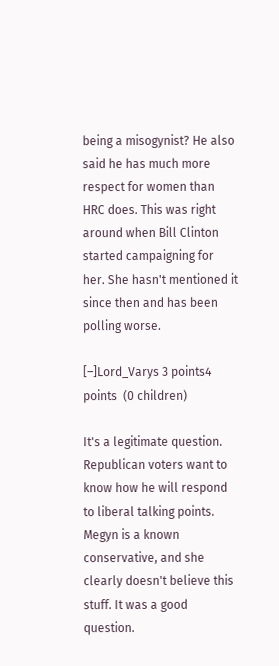being a misogynist? He also said he has much more respect for women than HRC does. This was right around when Bill Clinton started campaigning for her. She hasn't mentioned it since then and has been polling worse.

[–]Lord_Varys 3 points4 points  (0 children)

It's a legitimate question. Republican voters want to know how he will respond to liberal talking points. Megyn is a known conservative, and she clearly doesn't believe this stuff. It was a good question.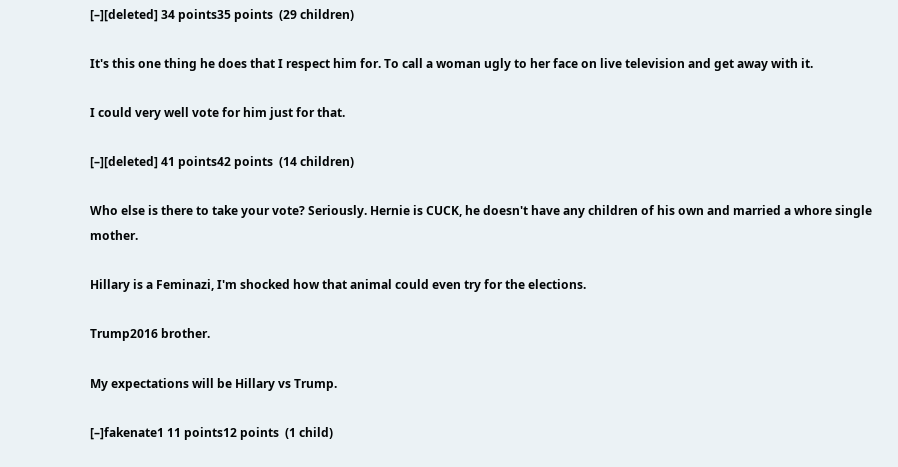[–][deleted] 34 points35 points  (29 children)

It's this one thing he does that I respect him for. To call a woman ugly to her face on live television and get away with it.

I could very well vote for him just for that.

[–][deleted] 41 points42 points  (14 children)

Who else is there to take your vote? Seriously. Hernie is CUCK, he doesn't have any children of his own and married a whore single mother.

Hillary is a Feminazi, I'm shocked how that animal could even try for the elections.

Trump2016 brother.

My expectations will be Hillary vs Trump.

[–]fakenate1 11 points12 points  (1 child)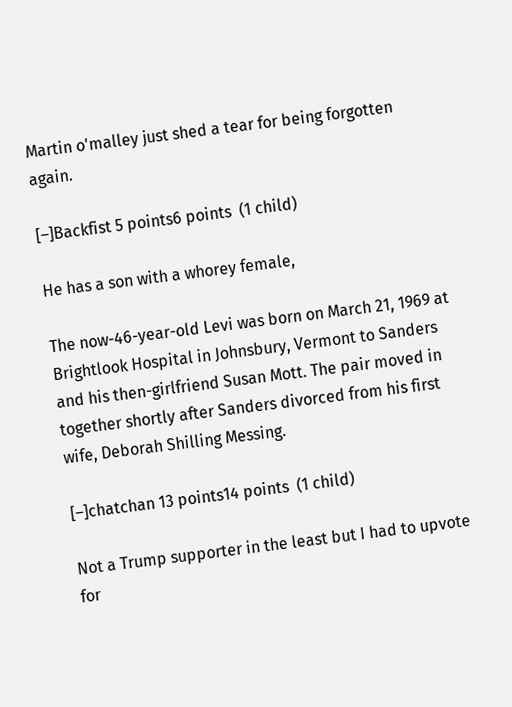Martin o'malley just shed a tear for being forgotten again.

[–]Backfist 5 points6 points  (1 child)

He has a son with a whorey female,

The now-46-year-old Levi was born on March 21, 1969 at Brightlook Hospital in Johnsbury, Vermont to Sanders and his then-girlfriend Susan Mott. The pair moved in together shortly after Sanders divorced from his first wife, Deborah Shilling Messing.

[–]chatchan 13 points14 points  (1 child)

Not a Trump supporter in the least but I had to upvote for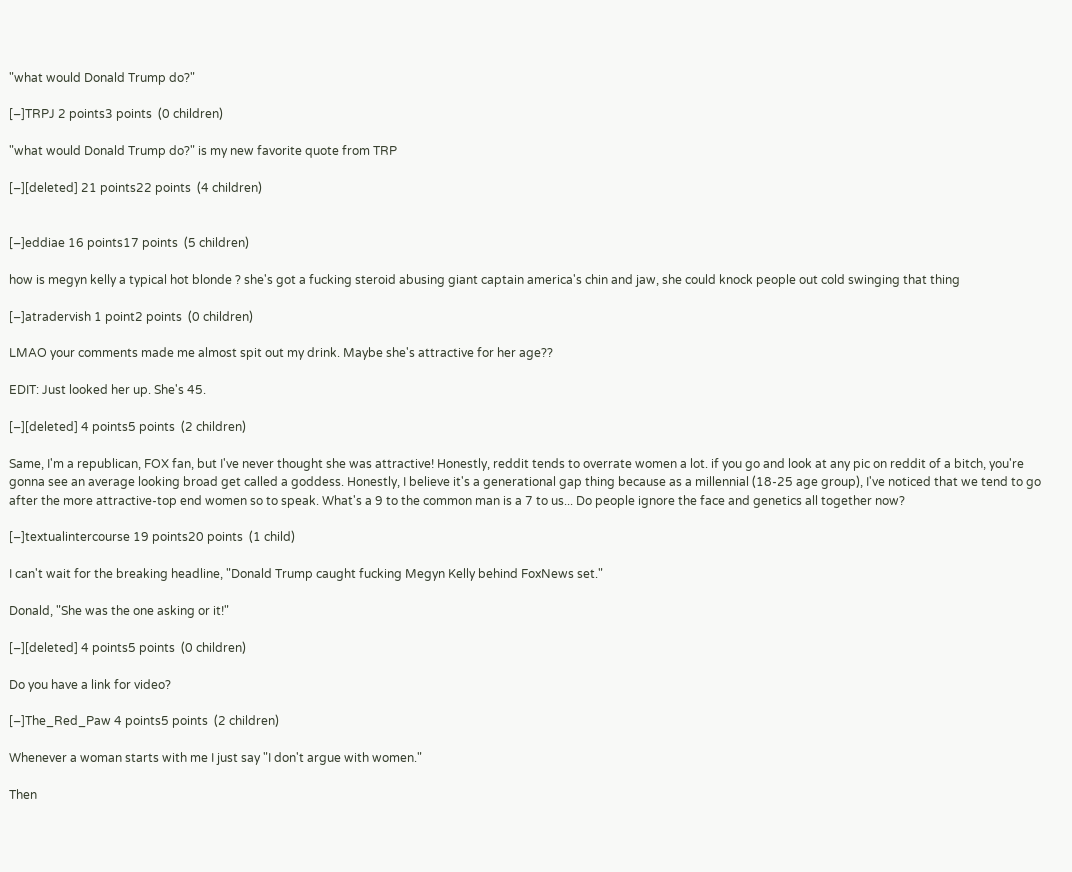"what would Donald Trump do?"

[–]TRPJ 2 points3 points  (0 children)

"what would Donald Trump do?" is my new favorite quote from TRP

[–][deleted] 21 points22 points  (4 children)


[–]eddiae 16 points17 points  (5 children)

how is megyn kelly a typical hot blonde ? she's got a fucking steroid abusing giant captain america's chin and jaw, she could knock people out cold swinging that thing

[–]atradervish 1 point2 points  (0 children)

LMAO your comments made me almost spit out my drink. Maybe she's attractive for her age??

EDIT: Just looked her up. She's 45.

[–][deleted] 4 points5 points  (2 children)

Same, I'm a republican, FOX fan, but I've never thought she was attractive! Honestly, reddit tends to overrate women a lot. if you go and look at any pic on reddit of a bitch, you're gonna see an average looking broad get called a goddess. Honestly, I believe it's a generational gap thing because as a millennial (18-25 age group), I've noticed that we tend to go after the more attractive-top end women so to speak. What's a 9 to the common man is a 7 to us... Do people ignore the face and genetics all together now?

[–]textualintercourse 19 points20 points  (1 child)

I can't wait for the breaking headline, "Donald Trump caught fucking Megyn Kelly behind FoxNews set."

Donald, "She was the one asking or it!"

[–][deleted] 4 points5 points  (0 children)

Do you have a link for video?

[–]The_Red_Paw 4 points5 points  (2 children)

Whenever a woman starts with me I just say "I don't argue with women."

Then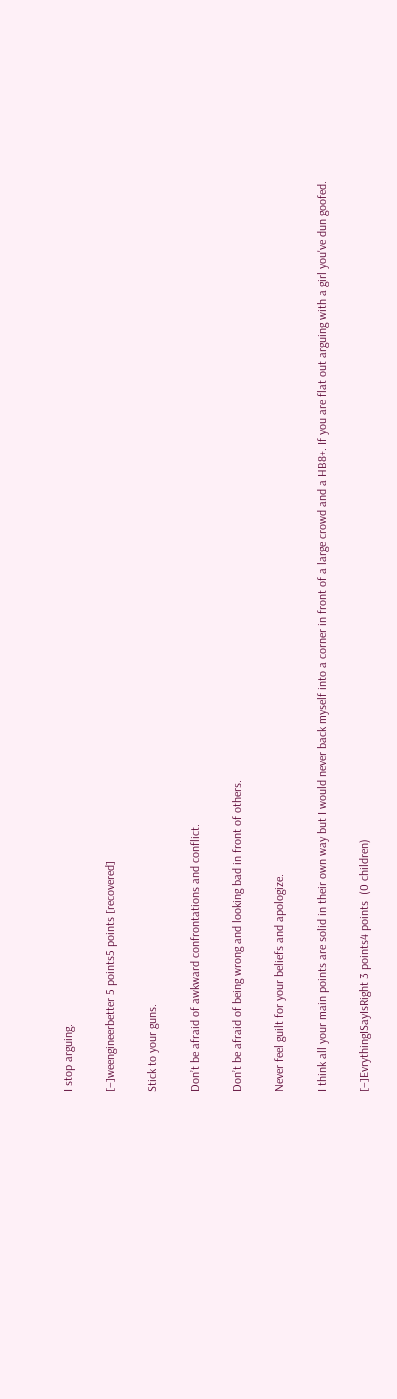I stop arguing.

[–]weengineerbetter 5 points5 points [recovered]

Stick to your guns.

Don’t be afraid of awkward confrontations and conflict.

Don’t be afraid of being wrong and looking bad in front of others.

Never feel guilt for your beliefs and apologize.

I think all your main points are solid in their own way but I would never back myself into a corner in front of a large crowd and a HB8+. If you are flat out arguing with a girl you've dun goofed.

[–]EvrythingISayIsRight 3 points4 points  (0 children)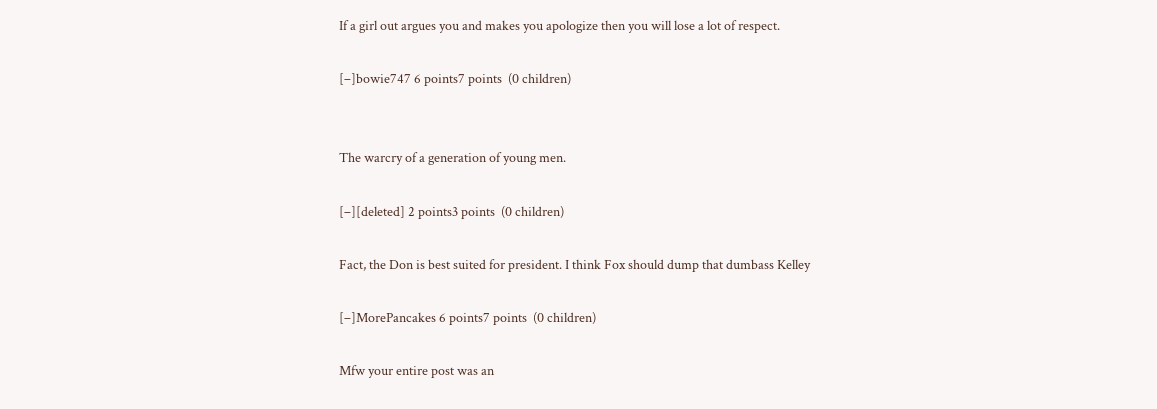If a girl out argues you and makes you apologize then you will lose a lot of respect.

[–]bowie747 6 points7 points  (0 children)


The warcry of a generation of young men.

[–][deleted] 2 points3 points  (0 children)

Fact, the Don is best suited for president. I think Fox should dump that dumbass Kelley

[–]MorePancakes 6 points7 points  (0 children)

Mfw your entire post was an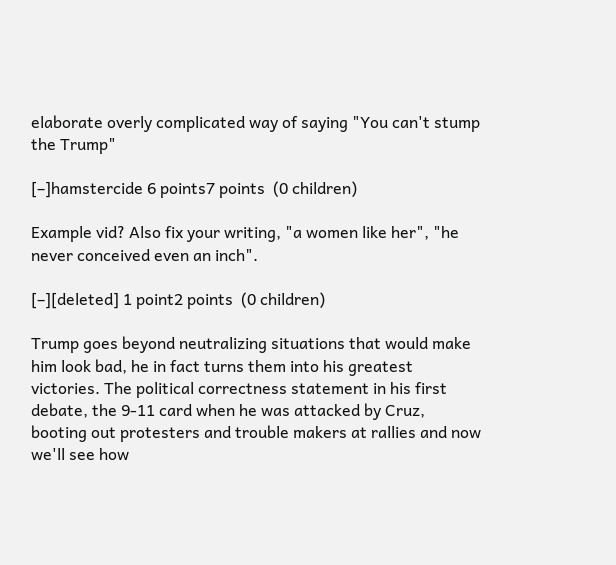elaborate overly complicated way of saying "You can't stump the Trump"

[–]hamstercide 6 points7 points  (0 children)

Example vid? Also fix your writing, "a women like her", "he never conceived even an inch".

[–][deleted] 1 point2 points  (0 children)

Trump goes beyond neutralizing situations that would make him look bad, he in fact turns them into his greatest victories. The political correctness statement in his first debate, the 9-11 card when he was attacked by Cruz, booting out protesters and trouble makers at rallies and now we'll see how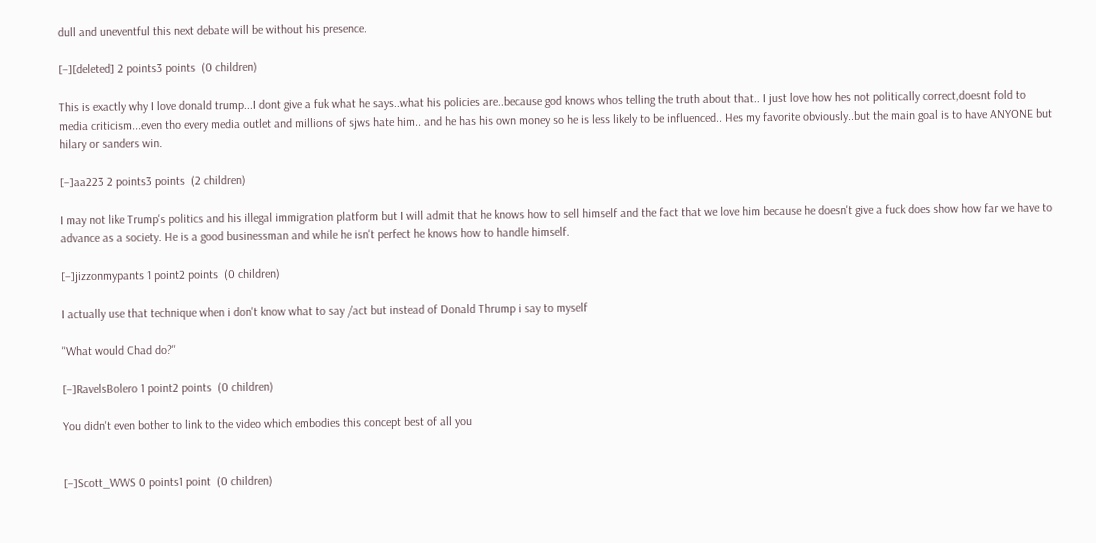dull and uneventful this next debate will be without his presence.

[–][deleted] 2 points3 points  (0 children)

This is exactly why I love donald trump...I dont give a fuk what he says..what his policies are..because god knows whos telling the truth about that.. I just love how hes not politically correct,doesnt fold to media criticism...even tho every media outlet and millions of sjws hate him.. and he has his own money so he is less likely to be influenced.. Hes my favorite obviously..but the main goal is to have ANYONE but hilary or sanders win.

[–]aa223 2 points3 points  (2 children)

I may not like Trump's politics and his illegal immigration platform but I will admit that he knows how to sell himself and the fact that we love him because he doesn't give a fuck does show how far we have to advance as a society. He is a good businessman and while he isn't perfect he knows how to handle himself.

[–]jizzonmypants 1 point2 points  (0 children)

I actually use that technique when i don't know what to say /act but instead of Donald Thrump i say to myself

''What would Chad do?''

[–]RavelsBolero 1 point2 points  (0 children)

You didn't even bother to link to the video which embodies this concept best of all you


[–]Scott_WWS 0 points1 point  (0 children)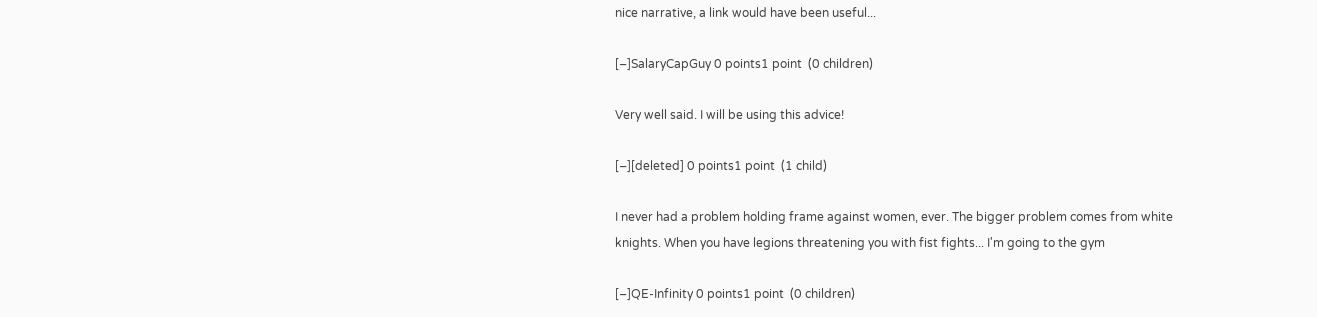nice narrative, a link would have been useful...

[–]SalaryCapGuy 0 points1 point  (0 children)

Very well said. I will be using this advice!

[–][deleted] 0 points1 point  (1 child)

I never had a problem holding frame against women, ever. The bigger problem comes from white knights. When you have legions threatening you with fist fights... I'm going to the gym

[–]QE-Infinity 0 points1 point  (0 children)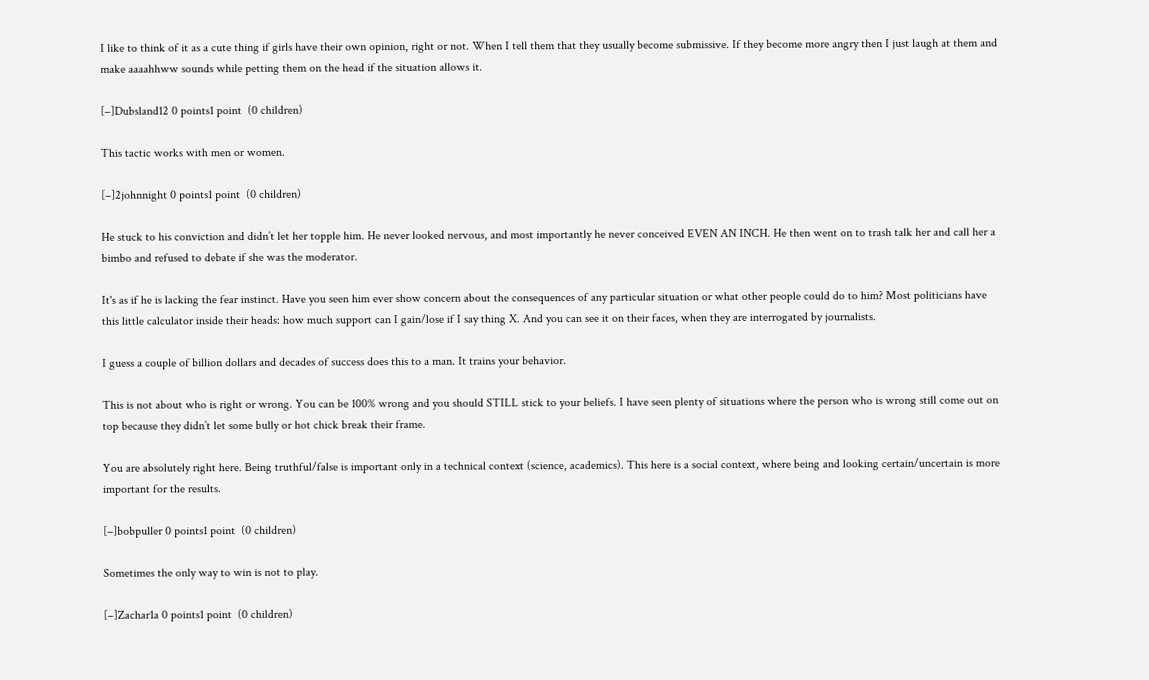I like to think of it as a cute thing if girls have their own opinion, right or not. When I tell them that they usually become submissive. If they become more angry then I just laugh at them and make aaaahhww sounds while petting them on the head if the situation allows it.

[–]Dubsland12 0 points1 point  (0 children)

This tactic works with men or women.

[–]2johnnight 0 points1 point  (0 children)

He stuck to his conviction and didn’t let her topple him. He never looked nervous, and most importantly he never conceived EVEN AN INCH. He then went on to trash talk her and call her a bimbo and refused to debate if she was the moderator.

It's as if he is lacking the fear instinct. Have you seen him ever show concern about the consequences of any particular situation or what other people could do to him? Most politicians have this little calculator inside their heads: how much support can I gain/lose if I say thing X. And you can see it on their faces, when they are interrogated by journalists.

I guess a couple of billion dollars and decades of success does this to a man. It trains your behavior.

This is not about who is right or wrong. You can be 100% wrong and you should STILL stick to your beliefs. I have seen plenty of situations where the person who is wrong still come out on top because they didn’t let some bully or hot chick break their frame.

You are absolutely right here. Being truthful/false is important only in a technical context (science, academics). This here is a social context, where being and looking certain/uncertain is more important for the results.

[–]bobpuller 0 points1 point  (0 children)

Sometimes the only way to win is not to play.

[–]Zachar1a 0 points1 point  (0 children)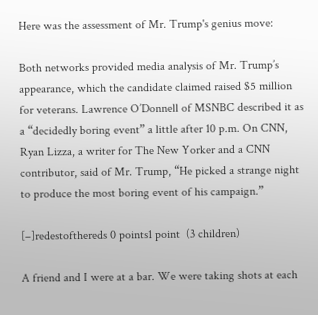Here was the assessment of Mr. Trump's genius move:

Both networks provided media analysis of Mr. Trump’s appearance, which the candidate claimed raised $5 million for veterans. Lawrence O’Donnell of MSNBC described it as a “decidedly boring event” a little after 10 p.m. On CNN, Ryan Lizza, a writer for The New Yorker and a CNN contributor, said of Mr. Trump, “He picked a strange night to produce the most boring event of his campaign.”

[–]redestofthereds 0 points1 point  (3 children)

A friend and I were at a bar. We were taking shots at each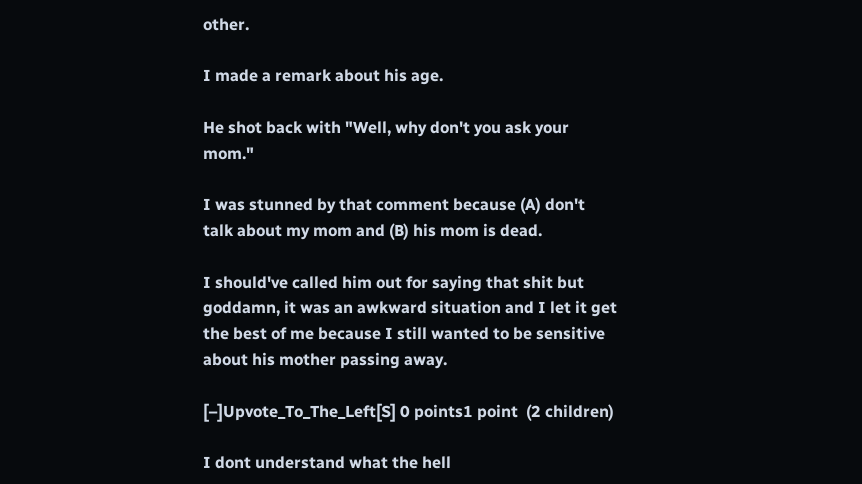other.

I made a remark about his age.

He shot back with "Well, why don't you ask your mom."

I was stunned by that comment because (A) don't talk about my mom and (B) his mom is dead.

I should've called him out for saying that shit but goddamn, it was an awkward situation and I let it get the best of me because I still wanted to be sensitive about his mother passing away.

[–]Upvote_To_The_Left[S] 0 points1 point  (2 children)

I dont understand what the hell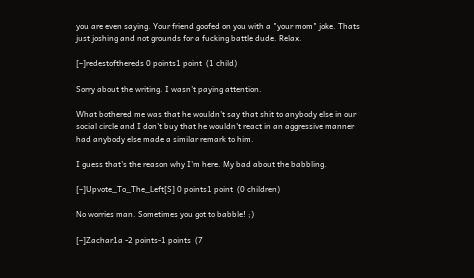you are even saying. Your friend goofed on you with a "your mom" joke. Thats just joshing and not grounds for a fucking battle dude. Relax.

[–]redestofthereds 0 points1 point  (1 child)

Sorry about the writing. I wasn't paying attention.

What bothered me was that he wouldn't say that shit to anybody else in our social circle and I don't buy that he wouldn't react in an aggressive manner had anybody else made a similar remark to him.

I guess that's the reason why I'm here. My bad about the babbling.

[–]Upvote_To_The_Left[S] 0 points1 point  (0 children)

No worries man. Sometimes you got to babble! ;)

[–]Zachar1a -2 points-1 points  (7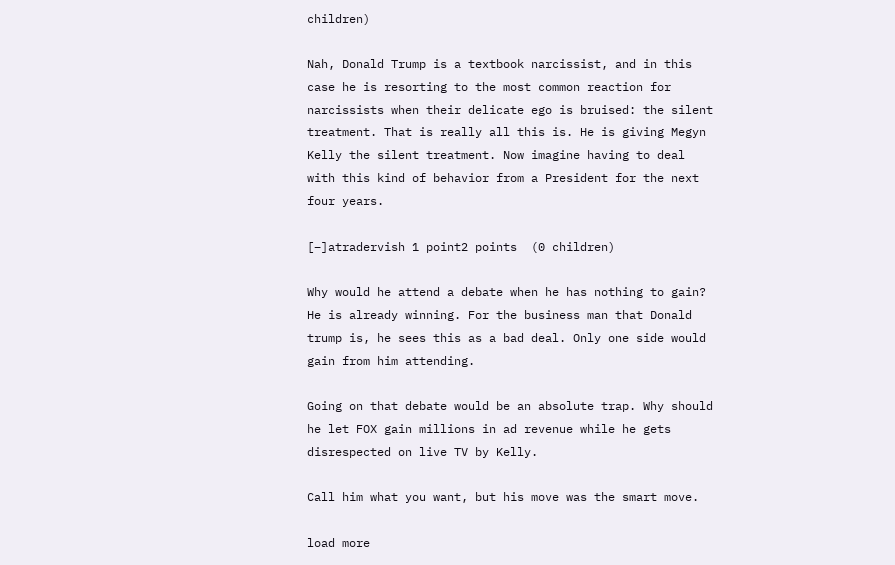children)

Nah, Donald Trump is a textbook narcissist, and in this case he is resorting to the most common reaction for narcissists when their delicate ego is bruised: the silent treatment. That is really all this is. He is giving Megyn Kelly the silent treatment. Now imagine having to deal with this kind of behavior from a President for the next four years.

[–]atradervish 1 point2 points  (0 children)

Why would he attend a debate when he has nothing to gain? He is already winning. For the business man that Donald trump is, he sees this as a bad deal. Only one side would gain from him attending.

Going on that debate would be an absolute trap. Why should he let FOX gain millions in ad revenue while he gets disrespected on live TV by Kelly.

Call him what you want, but his move was the smart move.

load more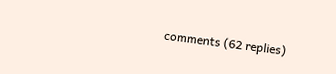comments (62 replies)